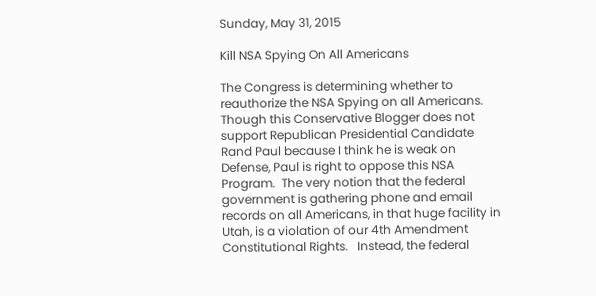Sunday, May 31, 2015

Kill NSA Spying On All Americans

The Congress is determining whether to reauthorize the NSA Spying on all Americans.  Though this Conservative Blogger does not support Republican Presidential Candidate Rand Paul because I think he is weak on Defense, Paul is right to oppose this NSA Program.  The very notion that the federal government is gathering phone and email records on all Americans, in that huge facility in Utah, is a violation of our 4th Amendment Constitutional Rights.   Instead, the federal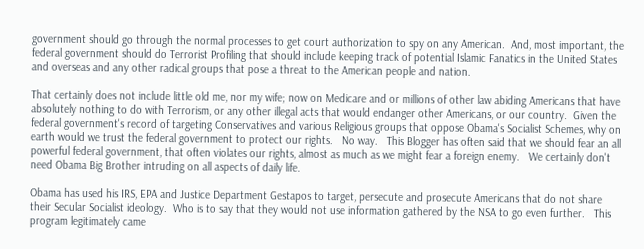government should go through the normal processes to get court authorization to spy on any American.  And, most important, the federal government should do Terrorist Profiling that should include keeping track of potential Islamic Fanatics in the United States and overseas and any other radical groups that pose a threat to the American people and nation.

That certainly does not include little old me, nor my wife; now on Medicare and or millions of other law abiding Americans that have absolutely nothing to do with Terrorism, or any other illegal acts that would endanger other Americans, or our country.  Given the federal government's record of targeting Conservatives and various Religious groups that oppose Obama's Socialist Schemes, why on earth would we trust the federal government to protect our rights.   No way.   This Blogger has often said that we should fear an all powerful federal government, that often violates our rights, almost as much as we might fear a foreign enemy.   We certainly don't need Obama Big Brother intruding on all aspects of daily life.

Obama has used his IRS, EPA and Justice Department Gestapos to target, persecute and prosecute Americans that do not share their Secular Socialist ideology.  Who is to say that they would not use information gathered by the NSA to go even further.   This program legitimately came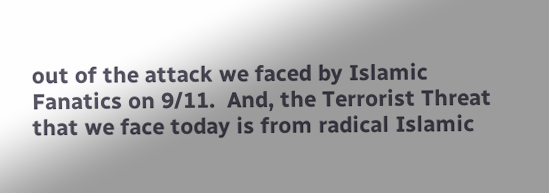out of the attack we faced by Islamic Fanatics on 9/11.  And, the Terrorist Threat that we face today is from radical Islamic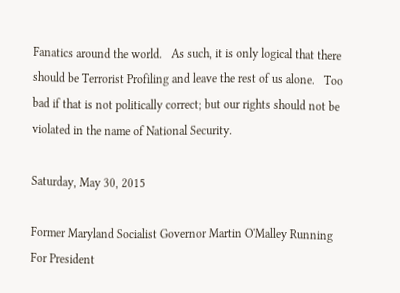Fanatics around the world.   As such, it is only logical that there should be Terrorist Profiling and leave the rest of us alone.   Too bad if that is not politically correct; but our rights should not be violated in the name of National Security.

Saturday, May 30, 2015

Former Maryland Socialist Governor Martin O'Malley Running For President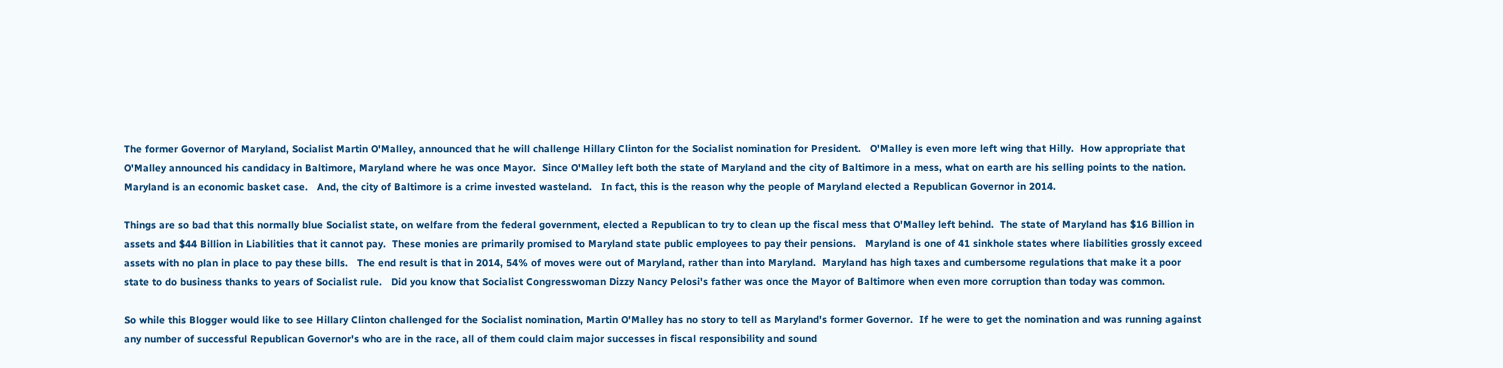The former Governor of Maryland, Socialist Martin O'Malley, announced that he will challenge Hillary Clinton for the Socialist nomination for President.   O'Malley is even more left wing that Hilly.  How appropriate that O'Malley announced his candidacy in Baltimore, Maryland where he was once Mayor.  Since O'Malley left both the state of Maryland and the city of Baltimore in a mess, what on earth are his selling points to the nation.  Maryland is an economic basket case.   And, the city of Baltimore is a crime invested wasteland.   In fact, this is the reason why the people of Maryland elected a Republican Governor in 2014.

Things are so bad that this normally blue Socialist state, on welfare from the federal government, elected a Republican to try to clean up the fiscal mess that O'Malley left behind.  The state of Maryland has $16 Billion in assets and $44 Billion in Liabilities that it cannot pay.  These monies are primarily promised to Maryland state public employees to pay their pensions.   Maryland is one of 41 sinkhole states where liabilities grossly exceed assets with no plan in place to pay these bills.   The end result is that in 2014, 54% of moves were out of Maryland, rather than into Maryland.  Maryland has high taxes and cumbersome regulations that make it a poor state to do business thanks to years of Socialist rule.   Did you know that Socialist Congresswoman Dizzy Nancy Pelosi's father was once the Mayor of Baltimore when even more corruption than today was common.

So while this Blogger would like to see Hillary Clinton challenged for the Socialist nomination, Martin O'Malley has no story to tell as Maryland's former Governor.  If he were to get the nomination and was running against any number of successful Republican Governor's who are in the race, all of them could claim major successes in fiscal responsibility and sound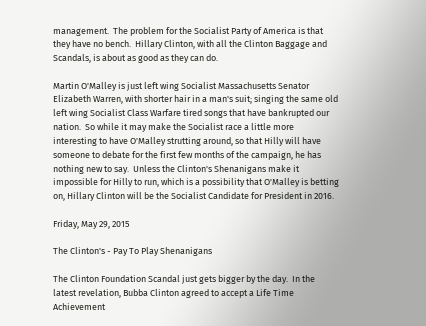management.  The problem for the Socialist Party of America is that they have no bench.  Hillary Clinton, with all the Clinton Baggage and Scandals, is about as good as they can do.

Martin O'Malley is just left wing Socialist Massachusetts Senator Elizabeth Warren, with shorter hair in a man's suit; singing the same old left wing Socialist Class Warfare tired songs that have bankrupted our nation.  So while it may make the Socialist race a little more interesting to have O'Malley strutting around, so that Hilly will have someone to debate for the first few months of the campaign, he has nothing new to say.  Unless the Clinton's Shenanigans make it impossible for Hilly to run, which is a possibility that O'Malley is betting on, Hillary Clinton will be the Socialist Candidate for President in 2016.

Friday, May 29, 2015

The Clinton's - Pay To Play Shenanigans

The Clinton Foundation Scandal just gets bigger by the day.  In the latest revelation, Bubba Clinton agreed to accept a Life Time Achievement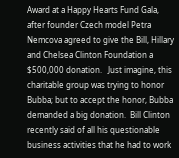Award at a Happy Hearts Fund Gala, after founder Czech model Petra Nemcova agreed to give the Bill, Hillary and Chelsea Clinton Foundation a $500,000 donation.   Just imagine, this charitable group was trying to honor Bubba; but to accept the honor, Bubba demanded a big donation.  Bill Clinton recently said of all his questionable business activities that he had to work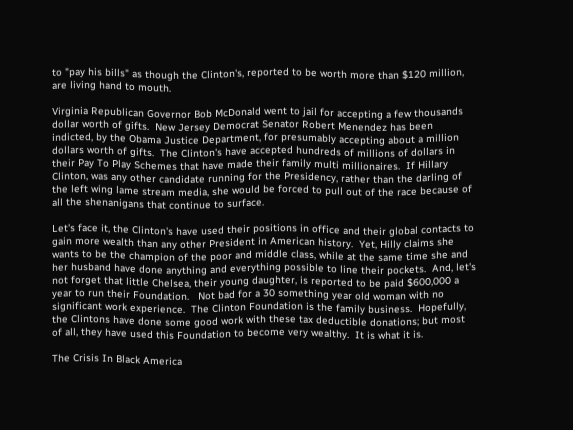to "pay his bills" as though the Clinton's, reported to be worth more than $120 million, are living hand to mouth.

Virginia Republican Governor Bob McDonald went to jail for accepting a few thousands dollar worth of gifts.  New Jersey Democrat Senator Robert Menendez has been indicted, by the Obama Justice Department, for presumably accepting about a million dollars worth of gifts.  The Clinton's have accepted hundreds of millions of dollars in their Pay To Play Schemes that have made their family multi millionaires.  If Hillary Clinton, was any other candidate running for the Presidency, rather than the darling of the left wing lame stream media, she would be forced to pull out of the race because of all the shenanigans that continue to surface.

Let's face it, the Clinton's have used their positions in office and their global contacts to gain more wealth than any other President in American history.  Yet, Hilly claims she wants to be the champion of the poor and middle class, while at the same time she and her husband have done anything and everything possible to line their pockets.  And, let's not forget that little Chelsea, their young daughter, is reported to be paid $600,000 a year to run their Foundation.   Not bad for a 30 something year old woman with no significant work experience.  The Clinton Foundation is the family business.  Hopefully, the Clintons have done some good work with these tax deductible donations; but most of all, they have used this Foundation to become very wealthy.  It is what it is.

The Crisis In Black America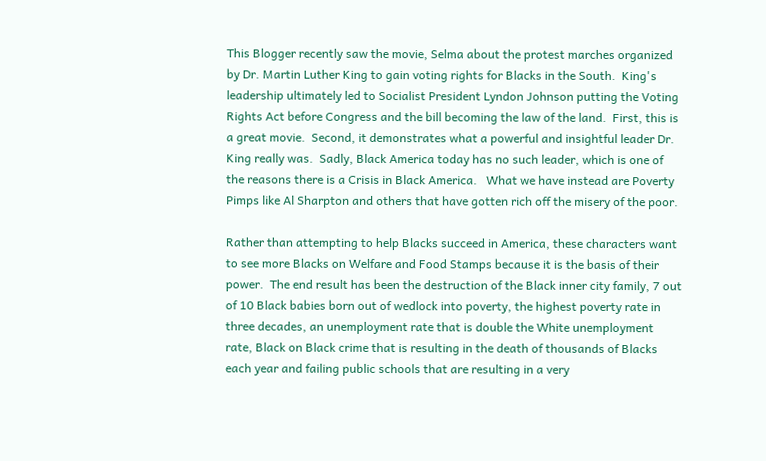This Blogger recently saw the movie, Selma about the protest marches organized by Dr. Martin Luther King to gain voting rights for Blacks in the South.  King's leadership ultimately led to Socialist President Lyndon Johnson putting the Voting Rights Act before Congress and the bill becoming the law of the land.  First, this is a great movie.  Second, it demonstrates what a powerful and insightful leader Dr. King really was.  Sadly, Black America today has no such leader, which is one of the reasons there is a Crisis in Black America.   What we have instead are Poverty Pimps like Al Sharpton and others that have gotten rich off the misery of the poor.

Rather than attempting to help Blacks succeed in America, these characters want to see more Blacks on Welfare and Food Stamps because it is the basis of their power.  The end result has been the destruction of the Black inner city family, 7 out of 10 Black babies born out of wedlock into poverty, the highest poverty rate in three decades, an unemployment rate that is double the White unemployment rate, Black on Black crime that is resulting in the death of thousands of Blacks each year and failing public schools that are resulting in a very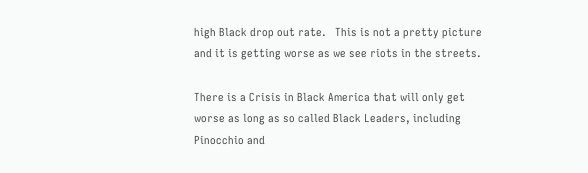high Black drop out rate.   This is not a pretty picture and it is getting worse as we see riots in the streets.

There is a Crisis in Black America that will only get worse as long as so called Black Leaders, including Pinocchio and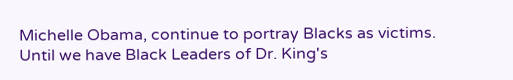Michelle Obama, continue to portray Blacks as victims.  Until we have Black Leaders of Dr. King's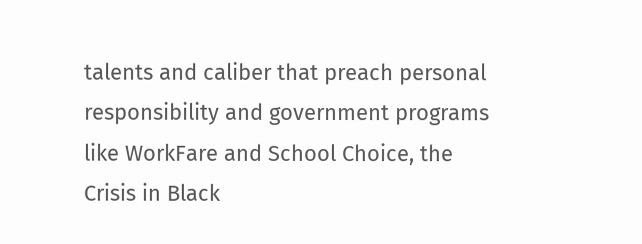talents and caliber that preach personal responsibility and government programs like WorkFare and School Choice, the Crisis in Black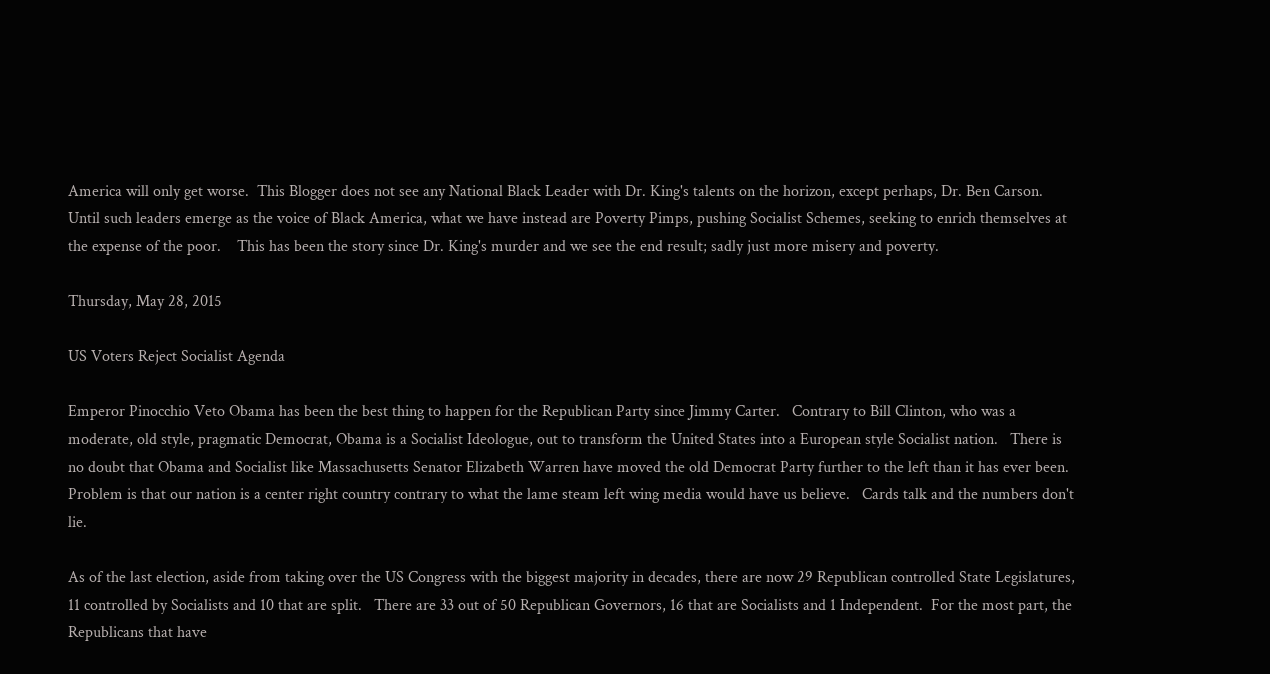America will only get worse.  This Blogger does not see any National Black Leader with Dr. King's talents on the horizon, except perhaps, Dr. Ben Carson.  Until such leaders emerge as the voice of Black America, what we have instead are Poverty Pimps, pushing Socialist Schemes, seeking to enrich themselves at the expense of the poor.    This has been the story since Dr. King's murder and we see the end result; sadly just more misery and poverty.

Thursday, May 28, 2015

US Voters Reject Socialist Agenda

Emperor Pinocchio Veto Obama has been the best thing to happen for the Republican Party since Jimmy Carter.   Contrary to Bill Clinton, who was a moderate, old style, pragmatic Democrat, Obama is a Socialist Ideologue, out to transform the United States into a European style Socialist nation.   There is no doubt that Obama and Socialist like Massachusetts Senator Elizabeth Warren have moved the old Democrat Party further to the left than it has ever been.  Problem is that our nation is a center right country contrary to what the lame steam left wing media would have us believe.   Cards talk and the numbers don't lie.

As of the last election, aside from taking over the US Congress with the biggest majority in decades, there are now 29 Republican controlled State Legislatures, 11 controlled by Socialists and 10 that are split.   There are 33 out of 50 Republican Governors, 16 that are Socialists and 1 Independent.  For the most part, the Republicans that have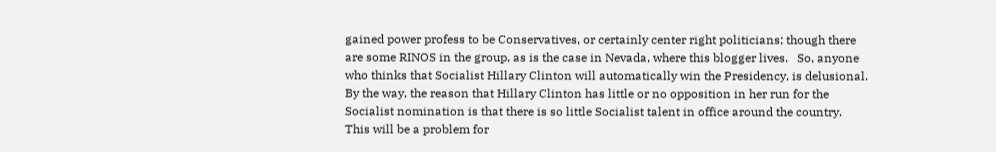gained power profess to be Conservatives, or certainly center right politicians; though there are some RINOS in the group, as is the case in Nevada, where this blogger lives.   So, anyone who thinks that Socialist Hillary Clinton will automatically win the Presidency, is delusional.  By the way, the reason that Hillary Clinton has little or no opposition in her run for the Socialist nomination is that there is so little Socialist talent in office around the country.   This will be a problem for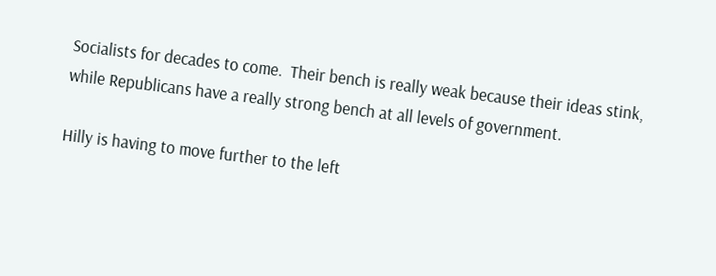Socialists for decades to come.  Their bench is really weak because their ideas stink, while Republicans have a really strong bench at all levels of government.

Hilly is having to move further to the left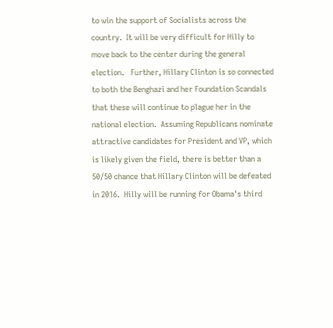to win the support of Socialists across the country.  It will be very difficult for Hilly to move back to the center during the general election.   Further, Hillary Clinton is so connected to both the Benghazi and her Foundation Scandals that these will continue to plague her in the national election.  Assuming Republicans nominate attractive candidates for President and VP, which is likely given the field, there is better than a 50/50 chance that Hillary Clinton will be defeated in 2016.  Hilly will be running for Obama's third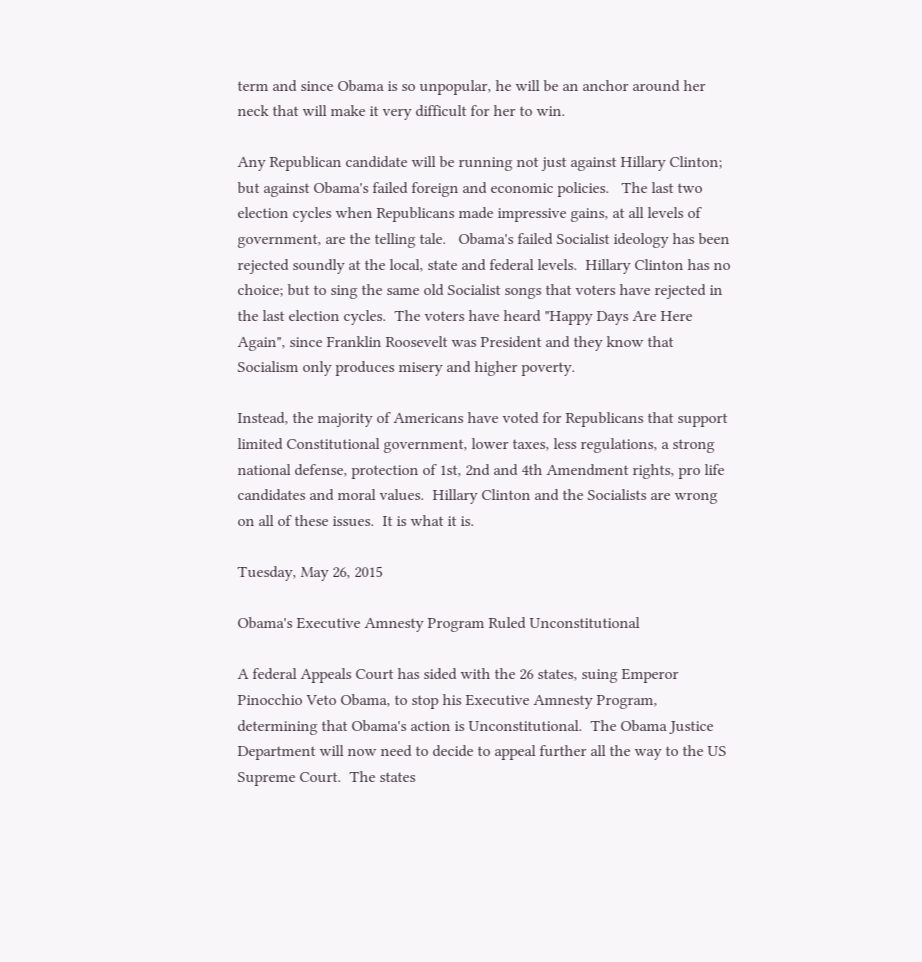term and since Obama is so unpopular, he will be an anchor around her neck that will make it very difficult for her to win.

Any Republican candidate will be running not just against Hillary Clinton; but against Obama's failed foreign and economic policies.   The last two election cycles when Republicans made impressive gains, at all levels of government, are the telling tale.   Obama's failed Socialist ideology has been rejected soundly at the local, state and federal levels.  Hillary Clinton has no choice; but to sing the same old Socialist songs that voters have rejected in the last election cycles.  The voters have heard "Happy Days Are Here Again", since Franklin Roosevelt was President and they know that Socialism only produces misery and higher poverty.

Instead, the majority of Americans have voted for Republicans that support limited Constitutional government, lower taxes, less regulations, a strong national defense, protection of 1st, 2nd and 4th Amendment rights, pro life candidates and moral values.  Hillary Clinton and the Socialists are wrong on all of these issues.  It is what it is.

Tuesday, May 26, 2015

Obama's Executive Amnesty Program Ruled Unconstitutional

A federal Appeals Court has sided with the 26 states, suing Emperor Pinocchio Veto Obama, to stop his Executive Amnesty Program, determining that Obama's action is Unconstitutional.  The Obama Justice Department will now need to decide to appeal further all the way to the US Supreme Court.  The states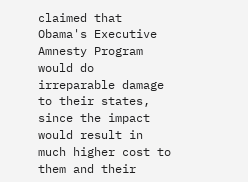claimed that Obama's Executive Amnesty Program would do irreparable damage to their states, since the impact would result in much higher cost to them and their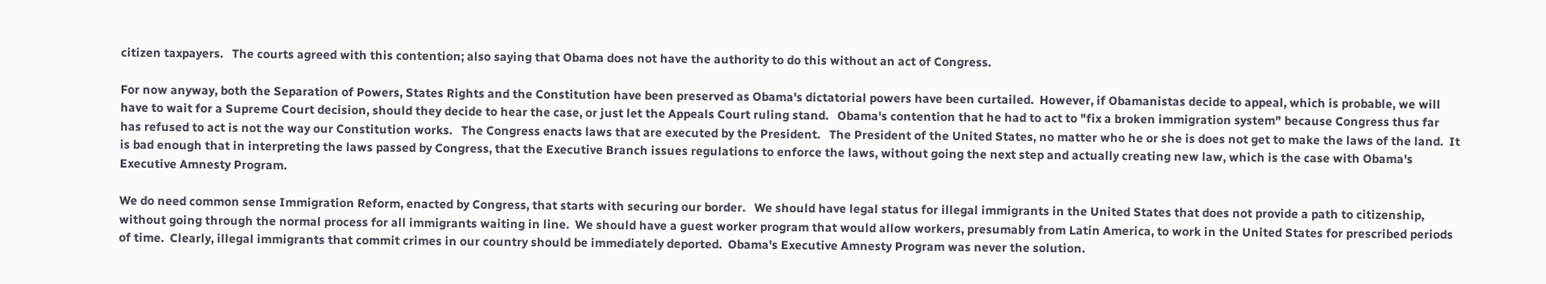citizen taxpayers.   The courts agreed with this contention; also saying that Obama does not have the authority to do this without an act of Congress.

For now anyway, both the Separation of Powers, States Rights and the Constitution have been preserved as Obama's dictatorial powers have been curtailed.  However, if Obamanistas decide to appeal, which is probable, we will have to wait for a Supreme Court decision, should they decide to hear the case, or just let the Appeals Court ruling stand.   Obama's contention that he had to act to "fix a broken immigration system" because Congress thus far has refused to act is not the way our Constitution works.   The Congress enacts laws that are executed by the President.   The President of the United States, no matter who he or she is does not get to make the laws of the land.  It is bad enough that in interpreting the laws passed by Congress, that the Executive Branch issues regulations to enforce the laws, without going the next step and actually creating new law, which is the case with Obama's Executive Amnesty Program.

We do need common sense Immigration Reform, enacted by Congress, that starts with securing our border.   We should have legal status for illegal immigrants in the United States that does not provide a path to citizenship, without going through the normal process for all immigrants waiting in line.  We should have a guest worker program that would allow workers, presumably from Latin America, to work in the United States for prescribed periods of time.  Clearly, illegal immigrants that commit crimes in our country should be immediately deported.  Obama's Executive Amnesty Program was never the solution.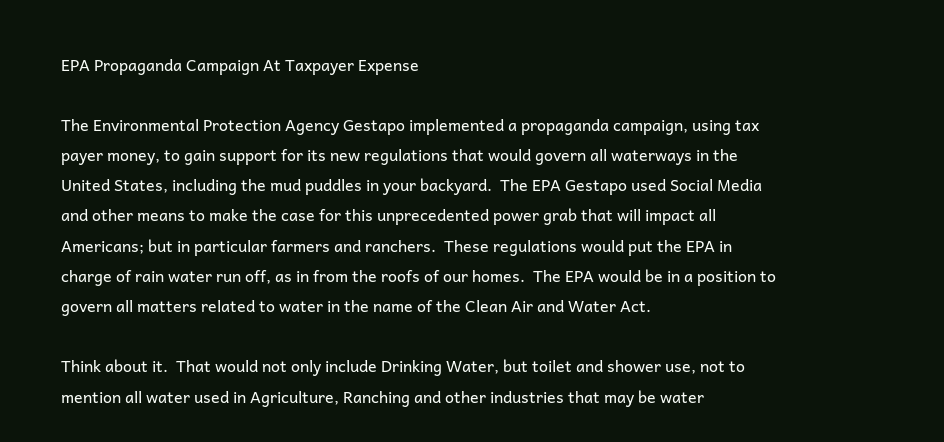EPA Propaganda Campaign At Taxpayer Expense

The Environmental Protection Agency Gestapo implemented a propaganda campaign, using tax payer money, to gain support for its new regulations that would govern all waterways in the United States, including the mud puddles in your backyard.  The EPA Gestapo used Social Media and other means to make the case for this unprecedented power grab that will impact all Americans; but in particular farmers and ranchers.  These regulations would put the EPA in charge of rain water run off, as in from the roofs of our homes.  The EPA would be in a position to govern all matters related to water in the name of the Clean Air and Water Act.

Think about it.  That would not only include Drinking Water, but toilet and shower use, not to mention all water used in Agriculture, Ranching and other industries that may be water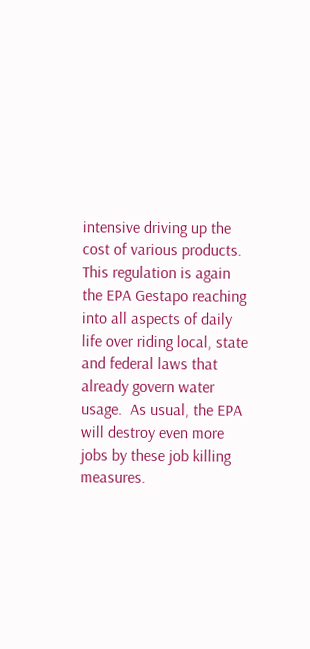intensive driving up the cost of various products.  This regulation is again the EPA Gestapo reaching into all aspects of daily life over riding local, state and federal laws that already govern water usage.  As usual, the EPA will destroy even more jobs by these job killing measures.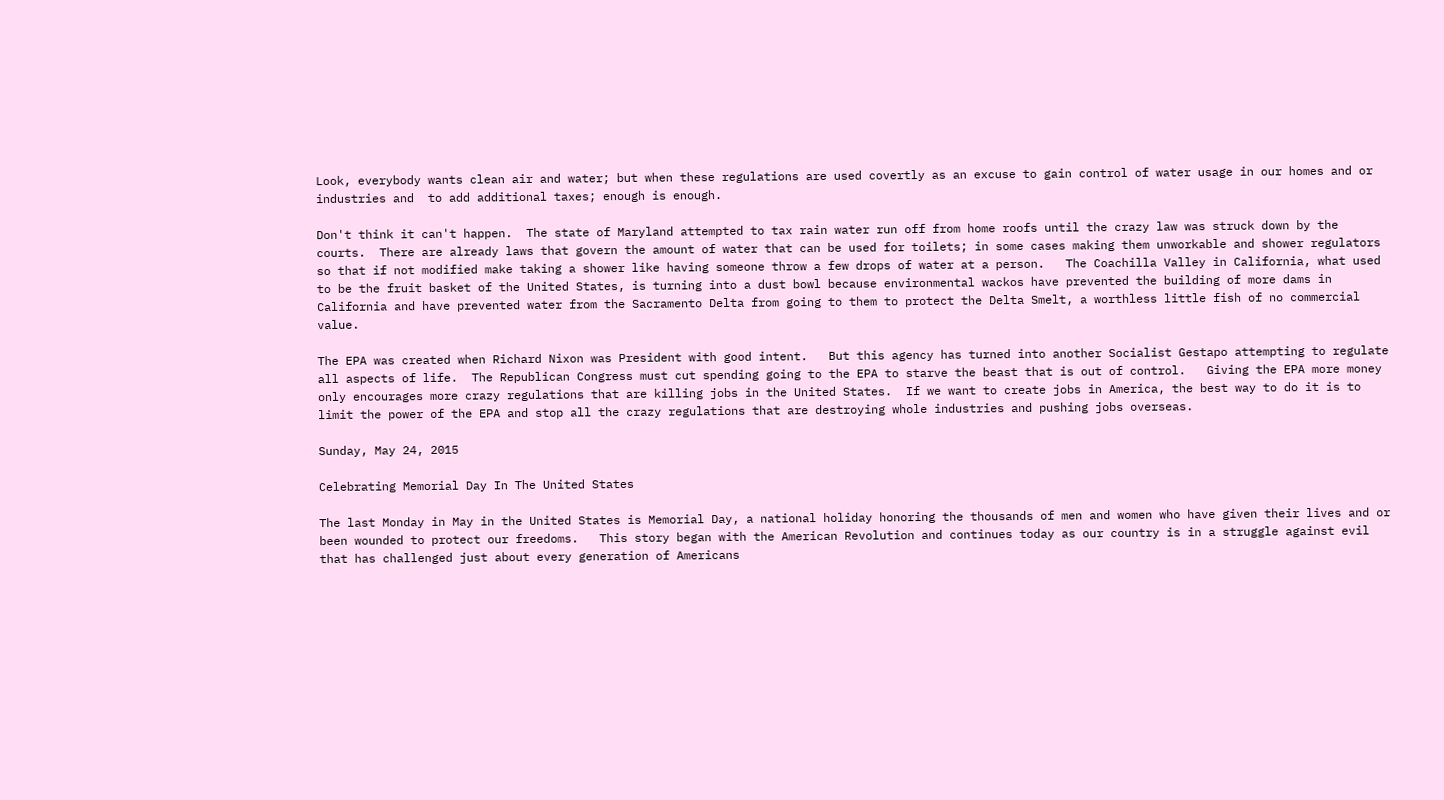Look, everybody wants clean air and water; but when these regulations are used covertly as an excuse to gain control of water usage in our homes and or industries and  to add additional taxes; enough is enough.

Don't think it can't happen.  The state of Maryland attempted to tax rain water run off from home roofs until the crazy law was struck down by the courts.  There are already laws that govern the amount of water that can be used for toilets; in some cases making them unworkable and shower regulators so that if not modified make taking a shower like having someone throw a few drops of water at a person.   The Coachilla Valley in California, what used to be the fruit basket of the United States, is turning into a dust bowl because environmental wackos have prevented the building of more dams in California and have prevented water from the Sacramento Delta from going to them to protect the Delta Smelt, a worthless little fish of no commercial value.

The EPA was created when Richard Nixon was President with good intent.   But this agency has turned into another Socialist Gestapo attempting to regulate all aspects of life.  The Republican Congress must cut spending going to the EPA to starve the beast that is out of control.   Giving the EPA more money only encourages more crazy regulations that are killing jobs in the United States.  If we want to create jobs in America, the best way to do it is to limit the power of the EPA and stop all the crazy regulations that are destroying whole industries and pushing jobs overseas.

Sunday, May 24, 2015

Celebrating Memorial Day In The United States

The last Monday in May in the United States is Memorial Day, a national holiday honoring the thousands of men and women who have given their lives and or been wounded to protect our freedoms.   This story began with the American Revolution and continues today as our country is in a struggle against evil that has challenged just about every generation of Americans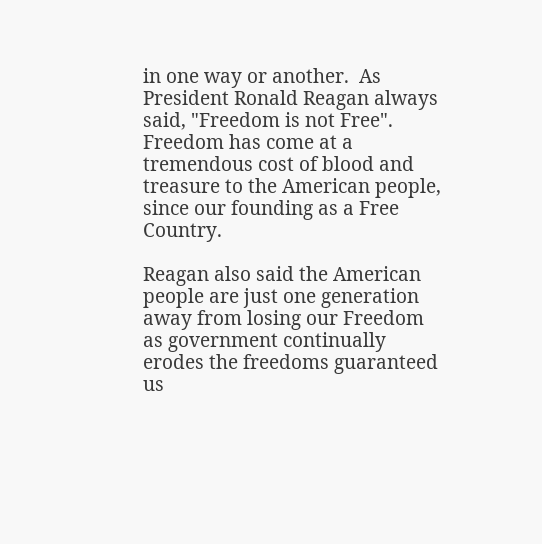in one way or another.  As President Ronald Reagan always said, "Freedom is not Free".  Freedom has come at a tremendous cost of blood and treasure to the American people, since our founding as a Free Country.

Reagan also said the American people are just one generation away from losing our Freedom as government continually erodes the freedoms guaranteed us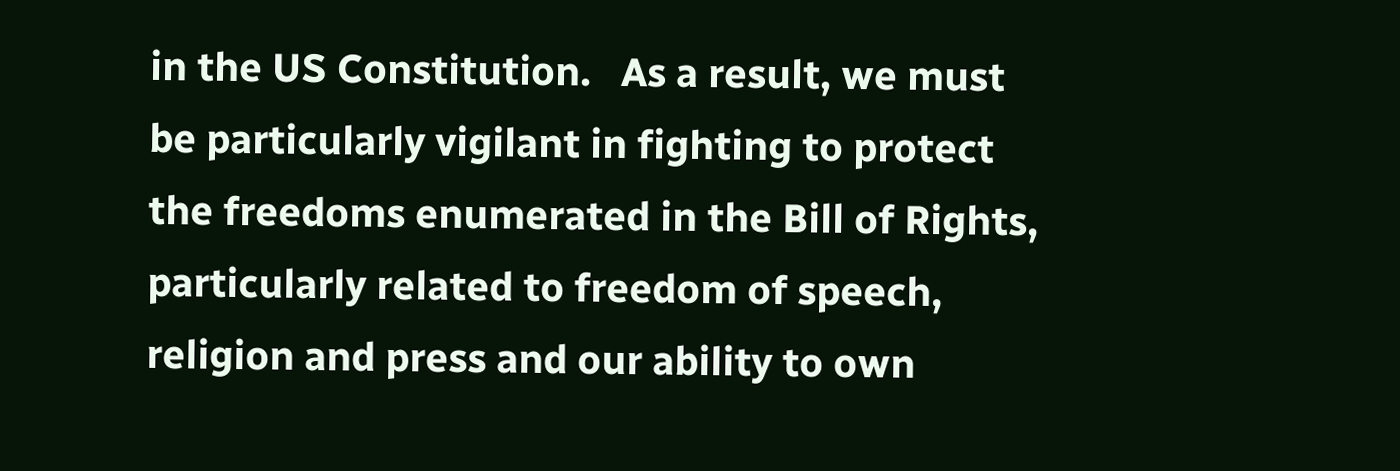in the US Constitution.   As a result, we must be particularly vigilant in fighting to protect the freedoms enumerated in the Bill of Rights, particularly related to freedom of speech, religion and press and our ability to own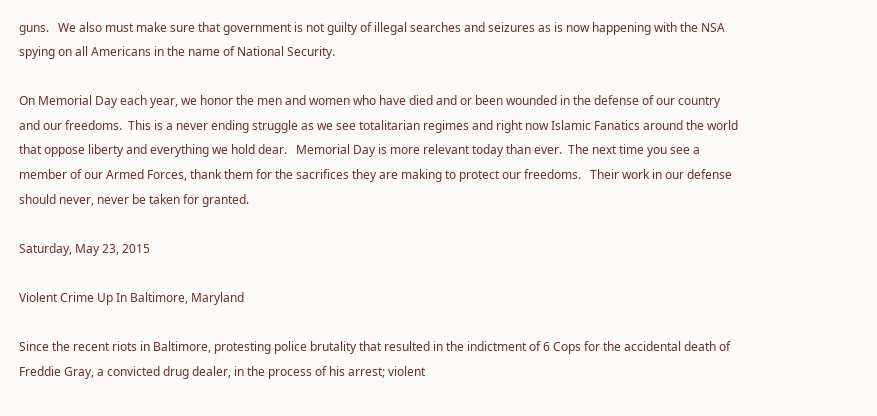guns.   We also must make sure that government is not guilty of illegal searches and seizures as is now happening with the NSA spying on all Americans in the name of National Security.

On Memorial Day each year, we honor the men and women who have died and or been wounded in the defense of our country and our freedoms.  This is a never ending struggle as we see totalitarian regimes and right now Islamic Fanatics around the world that oppose liberty and everything we hold dear.   Memorial Day is more relevant today than ever.  The next time you see a member of our Armed Forces, thank them for the sacrifices they are making to protect our freedoms.   Their work in our defense should never, never be taken for granted.

Saturday, May 23, 2015

Violent Crime Up In Baltimore, Maryland

Since the recent riots in Baltimore, protesting police brutality that resulted in the indictment of 6 Cops for the accidental death of Freddie Gray, a convicted drug dealer, in the process of his arrest; violent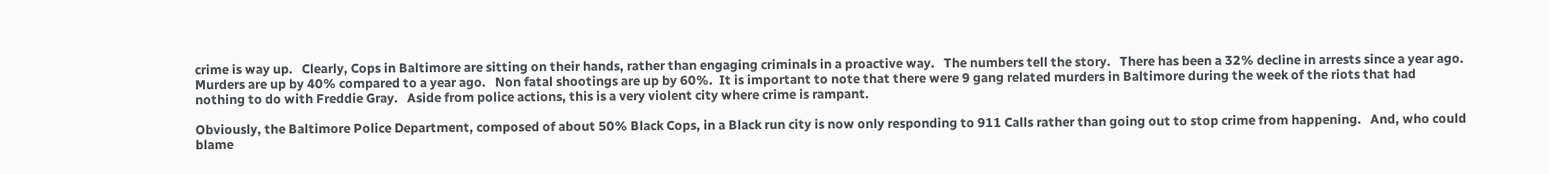crime is way up.   Clearly, Cops in Baltimore are sitting on their hands, rather than engaging criminals in a proactive way.   The numbers tell the story.   There has been a 32% decline in arrests since a year ago.   Murders are up by 40% compared to a year ago.   Non fatal shootings are up by 60%.  It is important to note that there were 9 gang related murders in Baltimore during the week of the riots that had nothing to do with Freddie Gray.   Aside from police actions, this is a very violent city where crime is rampant.

Obviously, the Baltimore Police Department, composed of about 50% Black Cops, in a Black run city is now only responding to 911 Calls rather than going out to stop crime from happening.   And, who could blame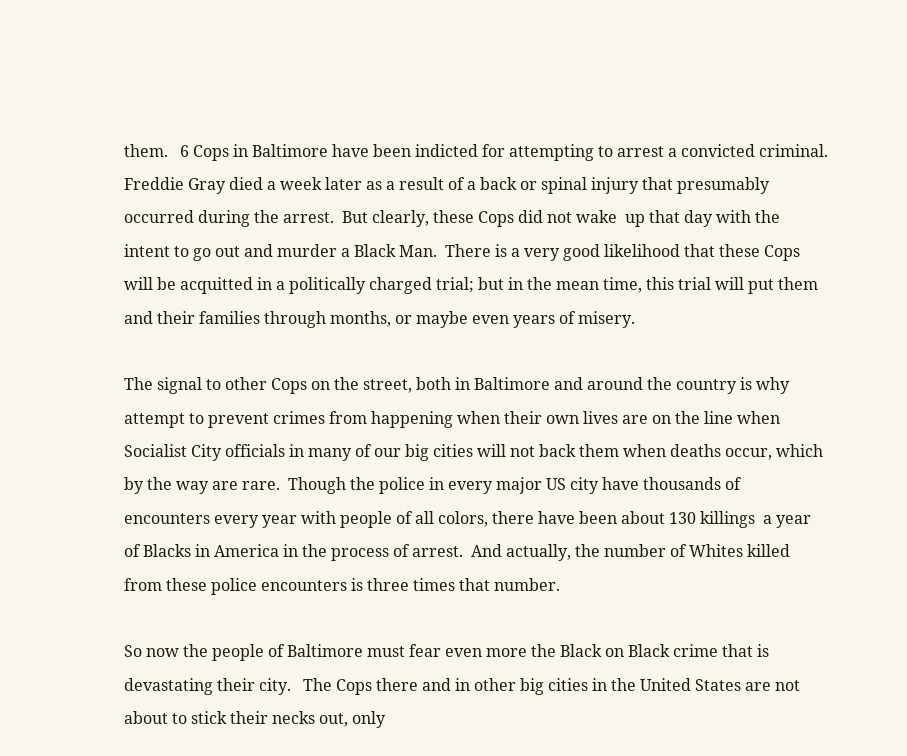them.   6 Cops in Baltimore have been indicted for attempting to arrest a convicted criminal.   Freddie Gray died a week later as a result of a back or spinal injury that presumably occurred during the arrest.  But clearly, these Cops did not wake  up that day with the intent to go out and murder a Black Man.  There is a very good likelihood that these Cops will be acquitted in a politically charged trial; but in the mean time, this trial will put them and their families through months, or maybe even years of misery.

The signal to other Cops on the street, both in Baltimore and around the country is why attempt to prevent crimes from happening when their own lives are on the line when Socialist City officials in many of our big cities will not back them when deaths occur, which by the way are rare.  Though the police in every major US city have thousands of encounters every year with people of all colors, there have been about 130 killings  a year of Blacks in America in the process of arrest.  And actually, the number of Whites killed from these police encounters is three times that number.

So now the people of Baltimore must fear even more the Black on Black crime that is devastating their city.   The Cops there and in other big cities in the United States are not about to stick their necks out, only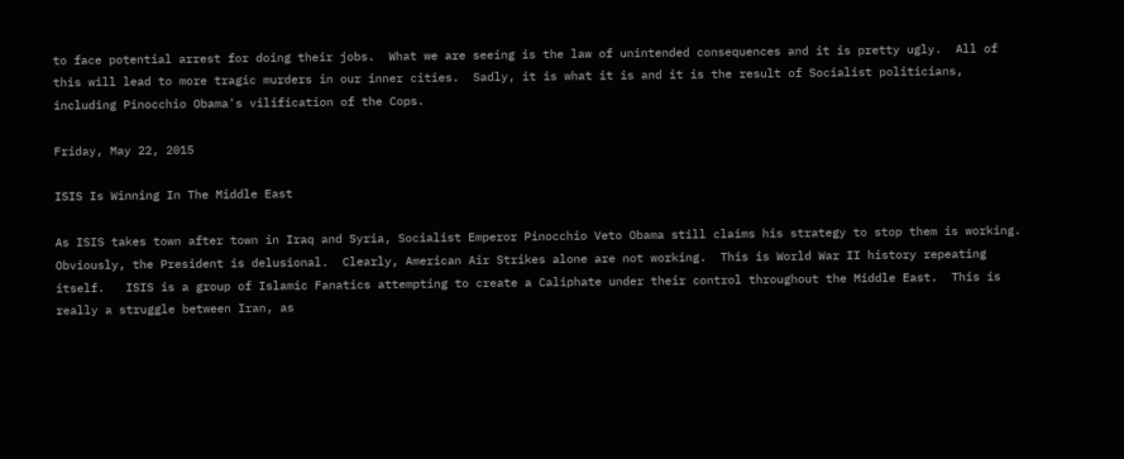to face potential arrest for doing their jobs.  What we are seeing is the law of unintended consequences and it is pretty ugly.  All of this will lead to more tragic murders in our inner cities.  Sadly, it is what it is and it is the result of Socialist politicians, including Pinocchio Obama's vilification of the Cops.

Friday, May 22, 2015

ISIS Is Winning In The Middle East

As ISIS takes town after town in Iraq and Syria, Socialist Emperor Pinocchio Veto Obama still claims his strategy to stop them is working.   Obviously, the President is delusional.  Clearly, American Air Strikes alone are not working.  This is World War II history repeating itself.   ISIS is a group of Islamic Fanatics attempting to create a Caliphate under their control throughout the Middle East.  This is really a struggle between Iran, as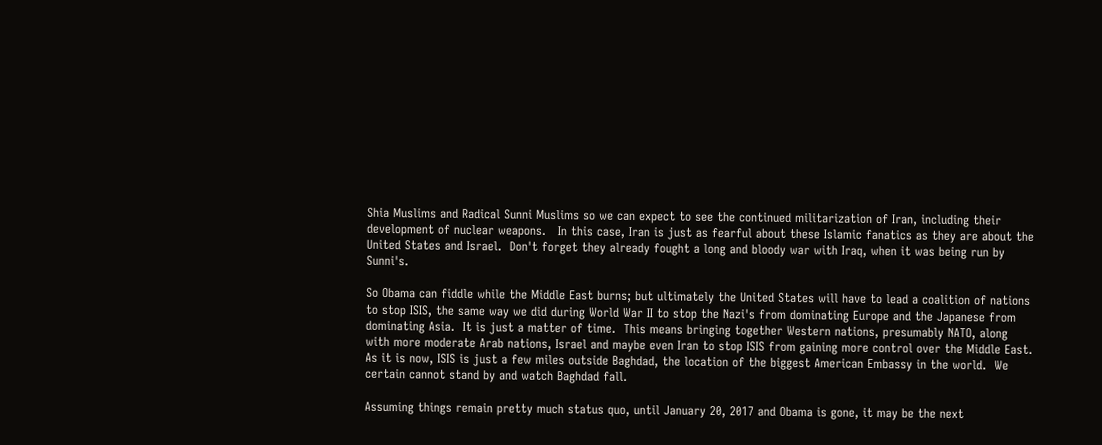Shia Muslims and Radical Sunni Muslims so we can expect to see the continued militarization of Iran, including their development of nuclear weapons.   In this case, Iran is just as fearful about these Islamic fanatics as they are about the United States and Israel.  Don't forget they already fought a long and bloody war with Iraq, when it was being run by Sunni's.

So Obama can fiddle while the Middle East burns; but ultimately the United States will have to lead a coalition of nations to stop ISIS, the same way we did during World War II to stop the Nazi's from dominating Europe and the Japanese from dominating Asia.  It is just a matter of time.  This means bringing together Western nations, presumably NATO, along with more moderate Arab nations, Israel and maybe even Iran to stop ISIS from gaining more control over the Middle East.  As it is now, ISIS is just a few miles outside Baghdad, the location of the biggest American Embassy in the world.  We certain cannot stand by and watch Baghdad fall.

Assuming things remain pretty much status quo, until January 20, 2017 and Obama is gone, it may be the next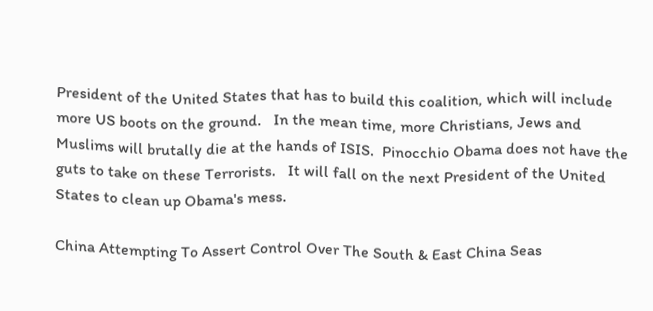President of the United States that has to build this coalition, which will include more US boots on the ground.   In the mean time, more Christians, Jews and Muslims will brutally die at the hands of ISIS.  Pinocchio Obama does not have the guts to take on these Terrorists.   It will fall on the next President of the United States to clean up Obama's mess.

China Attempting To Assert Control Over The South & East China Seas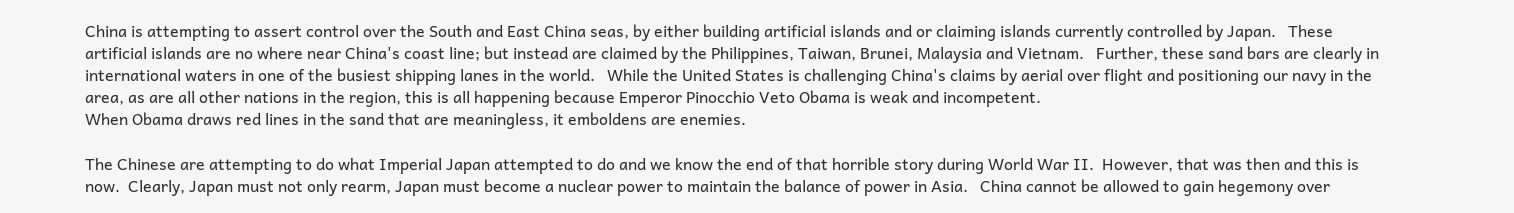China is attempting to assert control over the South and East China seas, by either building artificial islands and or claiming islands currently controlled by Japan.   These artificial islands are no where near China's coast line; but instead are claimed by the Philippines, Taiwan, Brunei, Malaysia and Vietnam.   Further, these sand bars are clearly in international waters in one of the busiest shipping lanes in the world.   While the United States is challenging China's claims by aerial over flight and positioning our navy in the area, as are all other nations in the region, this is all happening because Emperor Pinocchio Veto Obama is weak and incompetent.
When Obama draws red lines in the sand that are meaningless, it emboldens are enemies.

The Chinese are attempting to do what Imperial Japan attempted to do and we know the end of that horrible story during World War II.  However, that was then and this is now.  Clearly, Japan must not only rearm, Japan must become a nuclear power to maintain the balance of power in Asia.   China cannot be allowed to gain hegemony over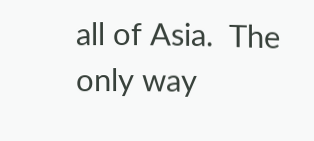all of Asia.  The only way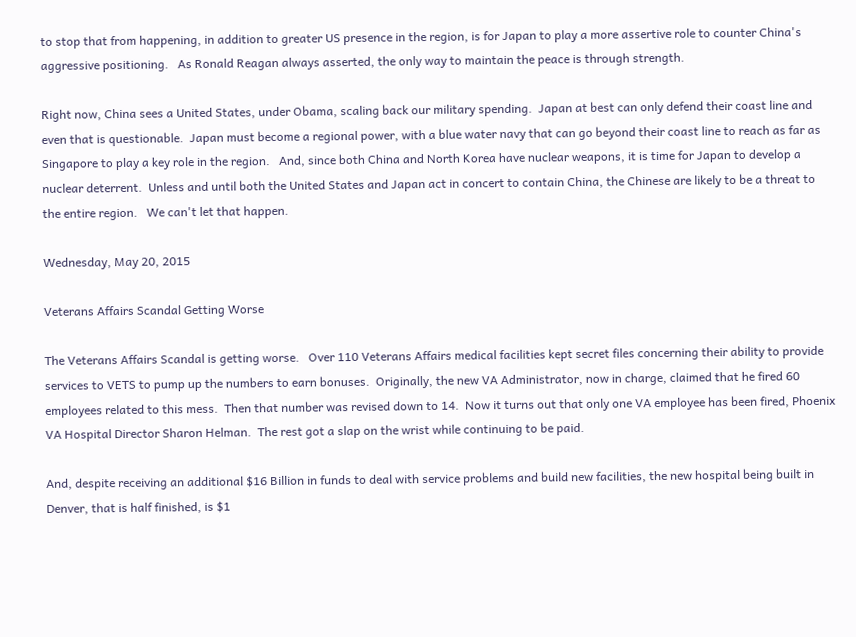to stop that from happening, in addition to greater US presence in the region, is for Japan to play a more assertive role to counter China's aggressive positioning.   As Ronald Reagan always asserted, the only way to maintain the peace is through strength.

Right now, China sees a United States, under Obama, scaling back our military spending.  Japan at best can only defend their coast line and even that is questionable.  Japan must become a regional power, with a blue water navy that can go beyond their coast line to reach as far as Singapore to play a key role in the region.   And, since both China and North Korea have nuclear weapons, it is time for Japan to develop a nuclear deterrent.  Unless and until both the United States and Japan act in concert to contain China, the Chinese are likely to be a threat to the entire region.   We can't let that happen.

Wednesday, May 20, 2015

Veterans Affairs Scandal Getting Worse

The Veterans Affairs Scandal is getting worse.   Over 110 Veterans Affairs medical facilities kept secret files concerning their ability to provide services to VETS to pump up the numbers to earn bonuses.  Originally, the new VA Administrator, now in charge, claimed that he fired 60 employees related to this mess.  Then that number was revised down to 14.  Now it turns out that only one VA employee has been fired, Phoenix VA Hospital Director Sharon Helman.  The rest got a slap on the wrist while continuing to be paid.

And, despite receiving an additional $16 Billion in funds to deal with service problems and build new facilities, the new hospital being built in Denver, that is half finished, is $1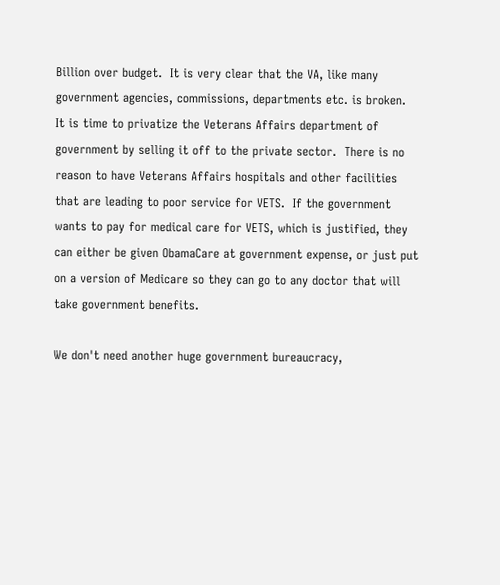Billion over budget.  It is very clear that the VA, like many government agencies, commissions, departments etc. is broken.  It is time to privatize the Veterans Affairs department of government by selling it off to the private sector.  There is no reason to have Veterans Affairs hospitals and other facilities that are leading to poor service for VETS.  If the government wants to pay for medical care for VETS, which is justified, they can either be given ObamaCare at government expense, or just put on a version of Medicare so they can go to any doctor that will take government benefits.

We don't need another huge government bureaucracy,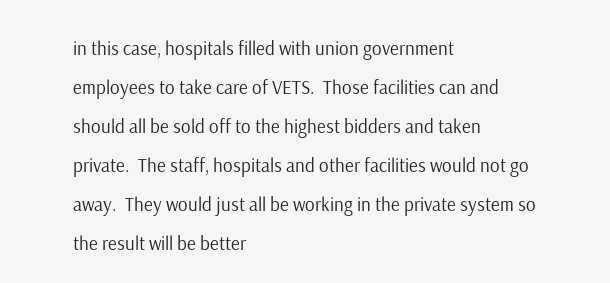in this case, hospitals filled with union government employees to take care of VETS.  Those facilities can and should all be sold off to the highest bidders and taken private.  The staff, hospitals and other facilities would not go away.  They would just all be working in the private system so the result will be better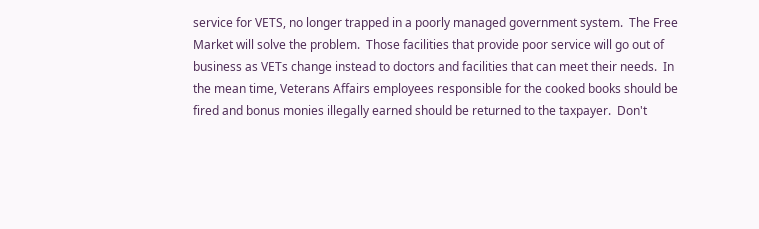service for VETS, no longer trapped in a poorly managed government system.  The Free Market will solve the problem.  Those facilities that provide poor service will go out of business as VETs change instead to doctors and facilities that can meet their needs.  In the mean time, Veterans Affairs employees responsible for the cooked books should be fired and bonus monies illegally earned should be returned to the taxpayer.  Don't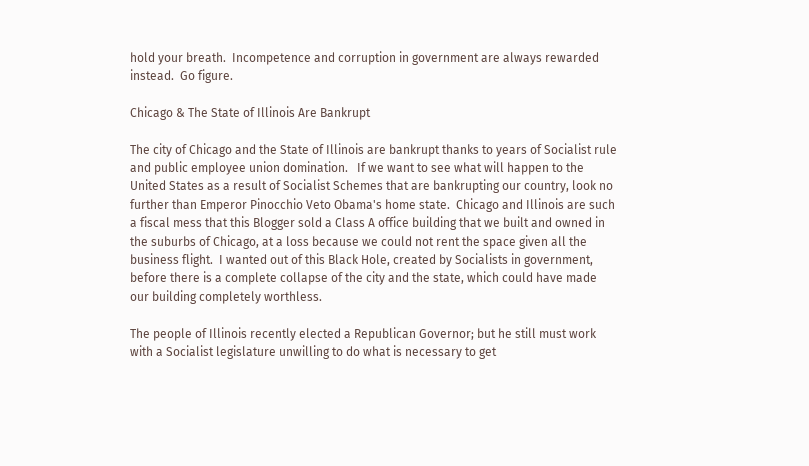hold your breath.  Incompetence and corruption in government are always rewarded instead.  Go figure.

Chicago & The State of Illinois Are Bankrupt

The city of Chicago and the State of Illinois are bankrupt thanks to years of Socialist rule and public employee union domination.   If we want to see what will happen to the United States as a result of Socialist Schemes that are bankrupting our country, look no further than Emperor Pinocchio Veto Obama's home state.  Chicago and Illinois are such a fiscal mess that this Blogger sold a Class A office building that we built and owned in the suburbs of Chicago, at a loss because we could not rent the space given all the business flight.  I wanted out of this Black Hole, created by Socialists in government, before there is a complete collapse of the city and the state, which could have made our building completely worthless.

The people of Illinois recently elected a Republican Governor; but he still must work with a Socialist legislature unwilling to do what is necessary to get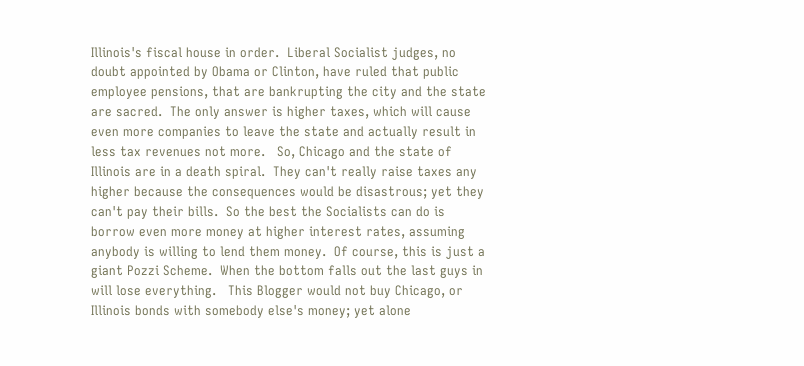Illinois's fiscal house in order.  Liberal Socialist judges, no doubt appointed by Obama or Clinton, have ruled that public employee pensions, that are bankrupting the city and the state are sacred.  The only answer is higher taxes, which will cause even more companies to leave the state and actually result in less tax revenues not more.   So, Chicago and the state of Illinois are in a death spiral.  They can't really raise taxes any higher because the consequences would be disastrous; yet they can't pay their bills.  So the best the Socialists can do is borrow even more money at higher interest rates, assuming anybody is willing to lend them money.  Of course, this is just a giant Pozzi Scheme.  When the bottom falls out the last guys in will lose everything.   This Blogger would not buy Chicago, or Illinois bonds with somebody else's money; yet alone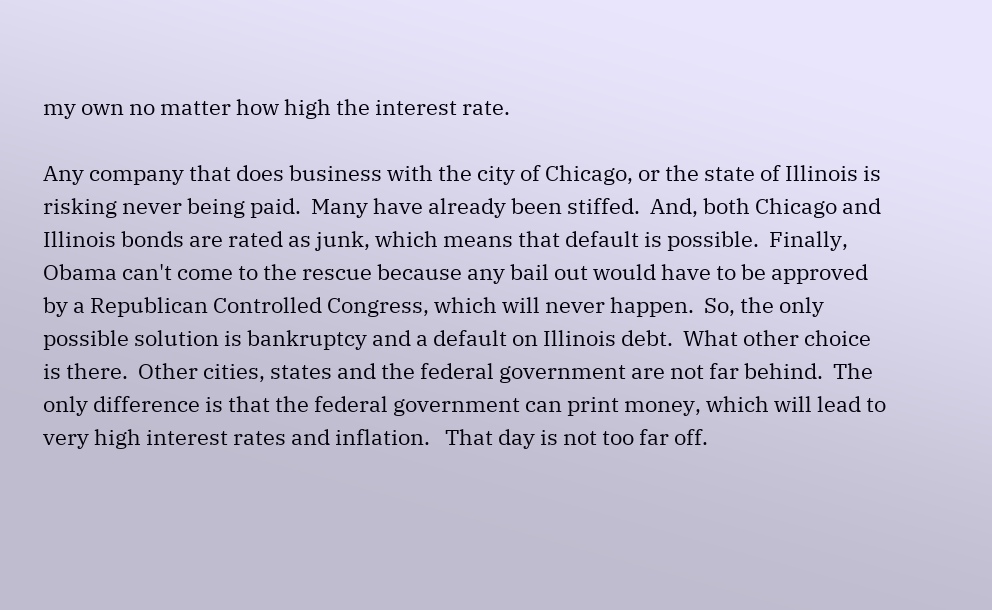my own no matter how high the interest rate.

Any company that does business with the city of Chicago, or the state of Illinois is risking never being paid.  Many have already been stiffed.  And, both Chicago and Illinois bonds are rated as junk, which means that default is possible.  Finally, Obama can't come to the rescue because any bail out would have to be approved by a Republican Controlled Congress, which will never happen.  So, the only possible solution is bankruptcy and a default on Illinois debt.  What other choice is there.  Other cities, states and the federal government are not far behind.  The only difference is that the federal government can print money, which will lead to very high interest rates and inflation.   That day is not too far off.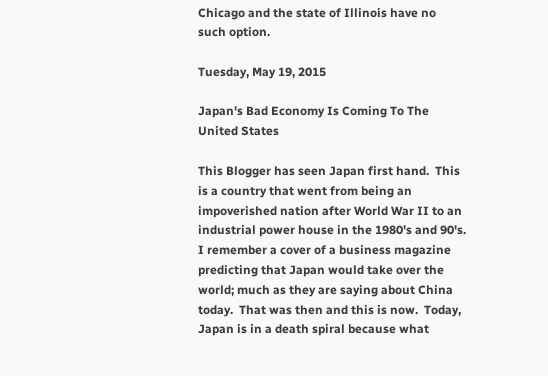Chicago and the state of Illinois have no such option.

Tuesday, May 19, 2015

Japan's Bad Economy Is Coming To The United States

This Blogger has seen Japan first hand.  This is a country that went from being an impoverished nation after World War II to an industrial power house in the 1980's and 90's.   I remember a cover of a business magazine predicting that Japan would take over the world; much as they are saying about China today.  That was then and this is now.  Today, Japan is in a death spiral because what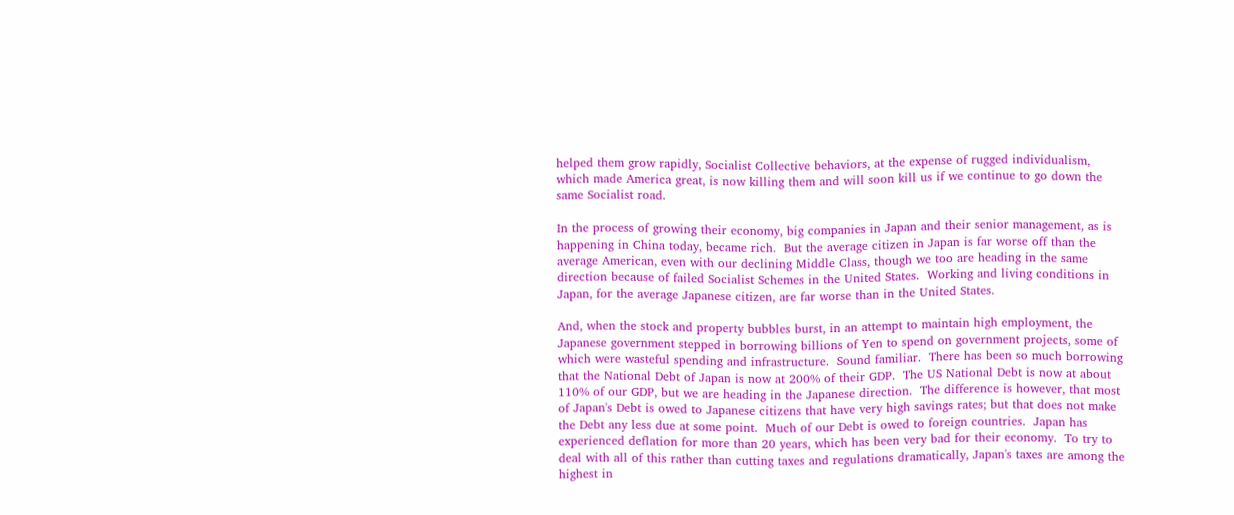helped them grow rapidly, Socialist Collective behaviors, at the expense of rugged individualism, which made America great, is now killing them and will soon kill us if we continue to go down the same Socialist road.

In the process of growing their economy, big companies in Japan and their senior management, as is happening in China today, became rich.  But the average citizen in Japan is far worse off than the average American, even with our declining Middle Class, though we too are heading in the same direction because of failed Socialist Schemes in the United States.  Working and living conditions in Japan, for the average Japanese citizen, are far worse than in the United States.

And, when the stock and property bubbles burst, in an attempt to maintain high employment, the Japanese government stepped in borrowing billions of Yen to spend on government projects, some of which were wasteful spending and infrastructure.  Sound familiar.  There has been so much borrowing that the National Debt of Japan is now at 200% of their GDP.  The US National Debt is now at about 110% of our GDP, but we are heading in the Japanese direction.  The difference is however, that most of Japan's Debt is owed to Japanese citizens that have very high savings rates; but that does not make the Debt any less due at some point.  Much of our Debt is owed to foreign countries.  Japan has experienced deflation for more than 20 years, which has been very bad for their economy.  To try to deal with all of this rather than cutting taxes and regulations dramatically, Japan's taxes are among the highest in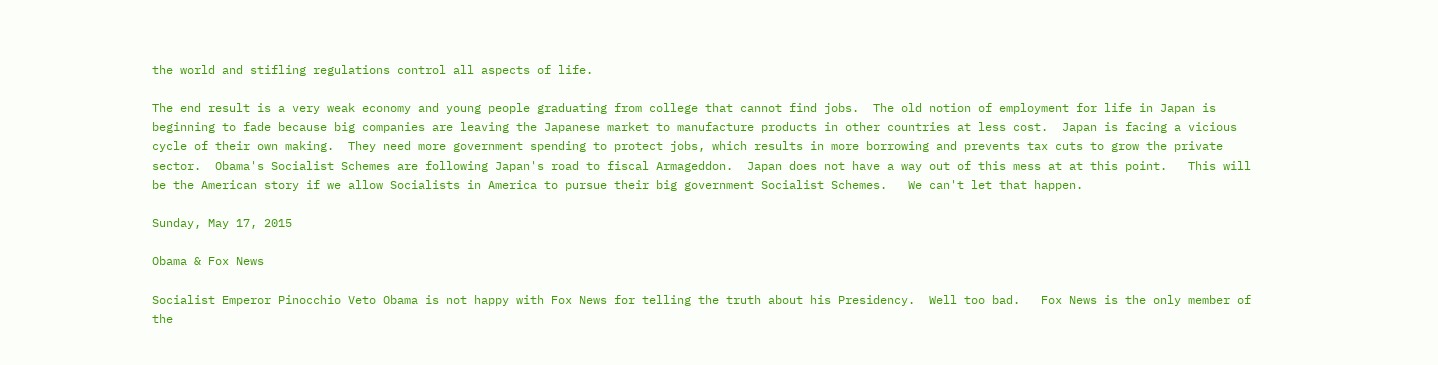the world and stifling regulations control all aspects of life.

The end result is a very weak economy and young people graduating from college that cannot find jobs.  The old notion of employment for life in Japan is beginning to fade because big companies are leaving the Japanese market to manufacture products in other countries at less cost.  Japan is facing a vicious cycle of their own making.  They need more government spending to protect jobs, which results in more borrowing and prevents tax cuts to grow the private sector.  Obama's Socialist Schemes are following Japan's road to fiscal Armageddon.  Japan does not have a way out of this mess at at this point.   This will be the American story if we allow Socialists in America to pursue their big government Socialist Schemes.   We can't let that happen.

Sunday, May 17, 2015

Obama & Fox News

Socialist Emperor Pinocchio Veto Obama is not happy with Fox News for telling the truth about his Presidency.  Well too bad.   Fox News is the only member of the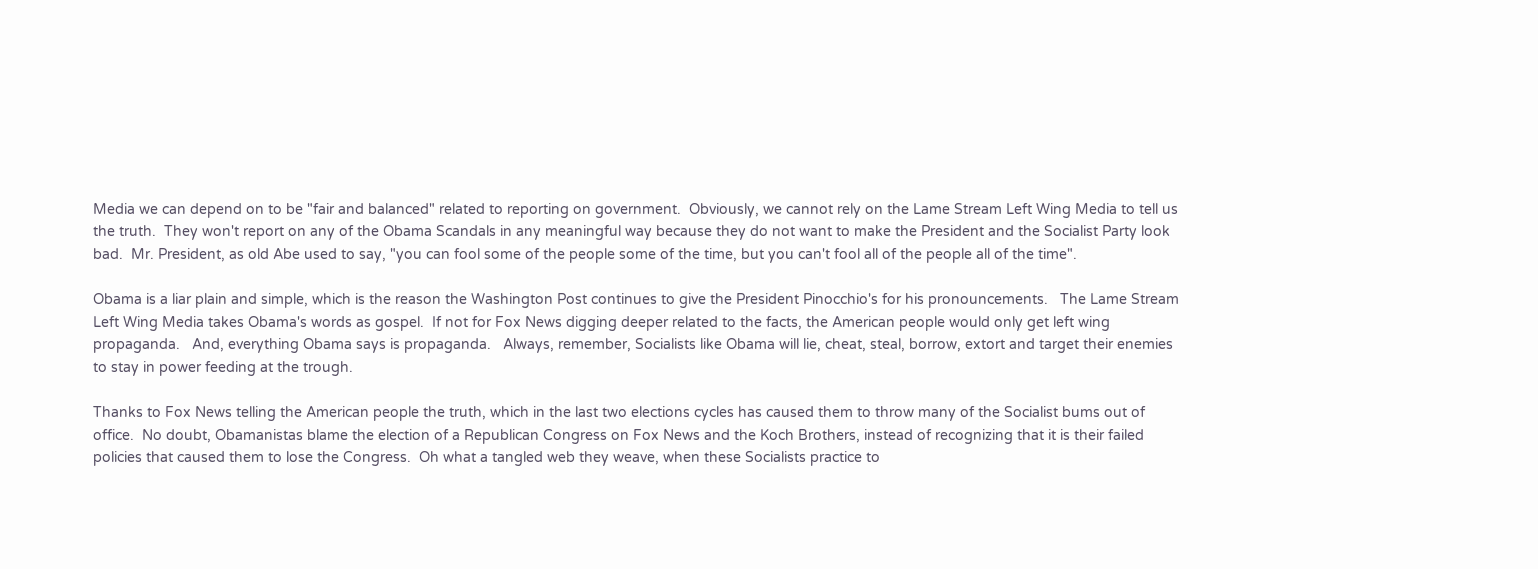Media we can depend on to be "fair and balanced" related to reporting on government.  Obviously, we cannot rely on the Lame Stream Left Wing Media to tell us the truth.  They won't report on any of the Obama Scandals in any meaningful way because they do not want to make the President and the Socialist Party look bad.  Mr. President, as old Abe used to say, "you can fool some of the people some of the time, but you can't fool all of the people all of the time".

Obama is a liar plain and simple, which is the reason the Washington Post continues to give the President Pinocchio's for his pronouncements.   The Lame Stream Left Wing Media takes Obama's words as gospel.  If not for Fox News digging deeper related to the facts, the American people would only get left wing propaganda.   And, everything Obama says is propaganda.   Always, remember, Socialists like Obama will lie, cheat, steal, borrow, extort and target their enemies to stay in power feeding at the trough.

Thanks to Fox News telling the American people the truth, which in the last two elections cycles has caused them to throw many of the Socialist bums out of office.  No doubt, Obamanistas blame the election of a Republican Congress on Fox News and the Koch Brothers, instead of recognizing that it is their failed policies that caused them to lose the Congress.  Oh what a tangled web they weave, when these Socialists practice to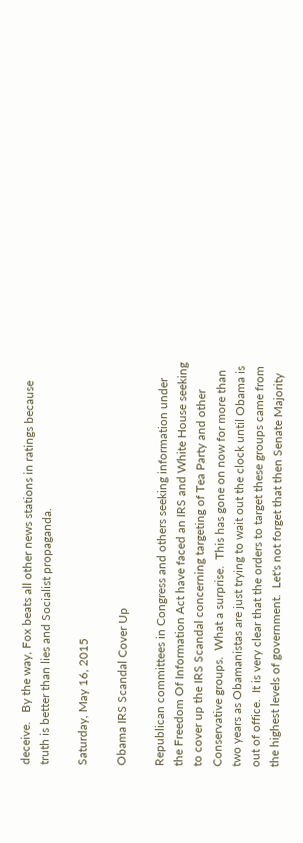deceive.   By the way, Fox beats all other news stations in ratings because truth is better than lies and Socialist propaganda.

Saturday, May 16, 2015

Obama IRS Scandal Cover Up

Republican committees in Congress and others seeking information under the Freedom Of Information Act have faced an IRS and White House seeking to cover up the IRS Scandal concerning targeting of Tea Party and other Conservative groups.  What a surprise.  This has gone on now for more than two years as Obamanistas are just trying to wait out the clock until Obama is out of office.  It is very clear that the orders to target these groups came from the highest levels of government.  Let's not forget that then Senate Majority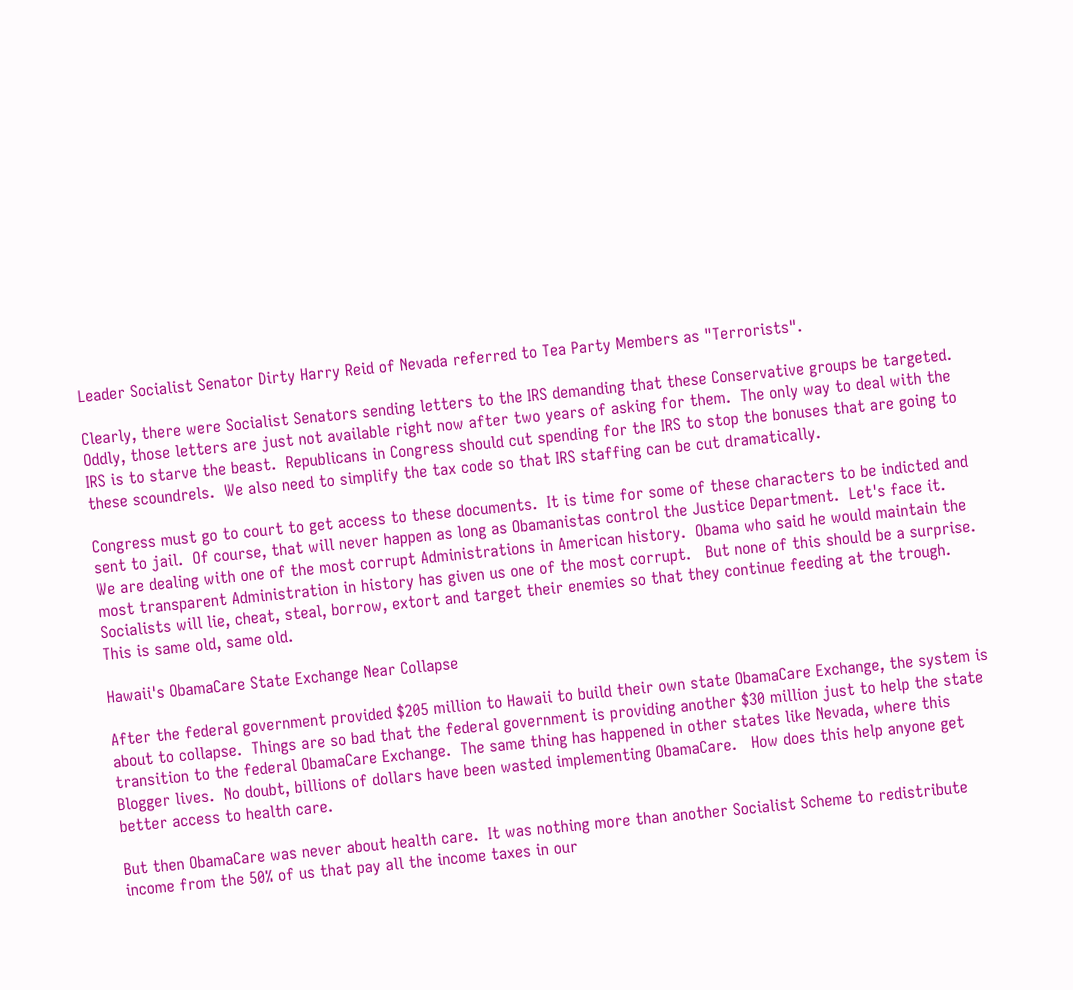Leader Socialist Senator Dirty Harry Reid of Nevada referred to Tea Party Members as "Terrorists".

Clearly, there were Socialist Senators sending letters to the IRS demanding that these Conservative groups be targeted.  Oddly, those letters are just not available right now after two years of asking for them.  The only way to deal with the IRS is to starve the beast.  Republicans in Congress should cut spending for the IRS to stop the bonuses that are going to these scoundrels.  We also need to simplify the tax code so that IRS staffing can be cut dramatically.

Congress must go to court to get access to these documents.  It is time for some of these characters to be indicted and sent to jail.  Of course, that will never happen as long as Obamanistas control the Justice Department.  Let's face it.   We are dealing with one of the most corrupt Administrations in American history.  Obama who said he would maintain the most transparent Administration in history has given us one of the most corrupt.   But none of this should be a surprise.  Socialists will lie, cheat, steal, borrow, extort and target their enemies so that they continue feeding at the trough.  This is same old, same old.

Hawaii's ObamaCare State Exchange Near Collapse

After the federal government provided $205 million to Hawaii to build their own state ObamaCare Exchange, the system is about to collapse.  Things are so bad that the federal government is providing another $30 million just to help the state transition to the federal ObamaCare Exchange.  The same thing has happened in other states like Nevada, where this Blogger lives.  No doubt, billions of dollars have been wasted implementing ObamaCare.   How does this help anyone get better access to health care.

But then ObamaCare was never about health care.  It was nothing more than another Socialist Scheme to redistribute income from the 50% of us that pay all the income taxes in our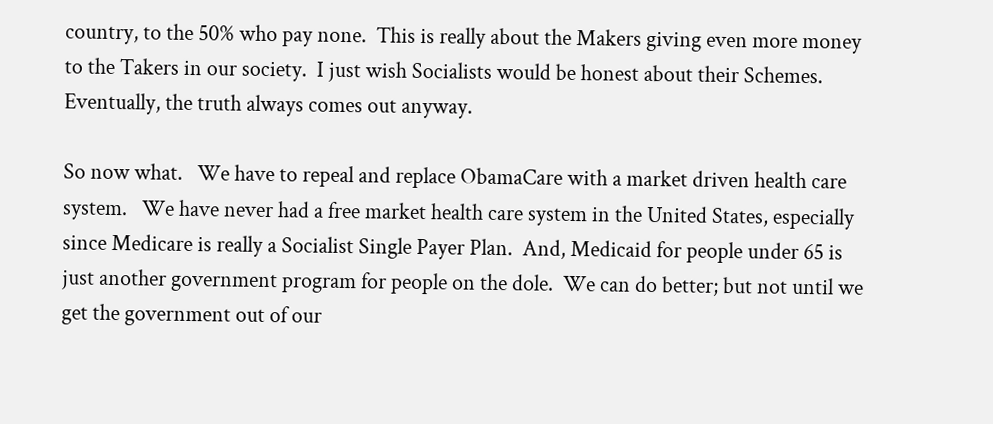country, to the 50% who pay none.  This is really about the Makers giving even more money to the Takers in our society.  I just wish Socialists would be honest about their Schemes.   Eventually, the truth always comes out anyway.

So now what.   We have to repeal and replace ObamaCare with a market driven health care system.   We have never had a free market health care system in the United States, especially since Medicare is really a Socialist Single Payer Plan.  And, Medicaid for people under 65 is just another government program for people on the dole.  We can do better; but not until we get the government out of our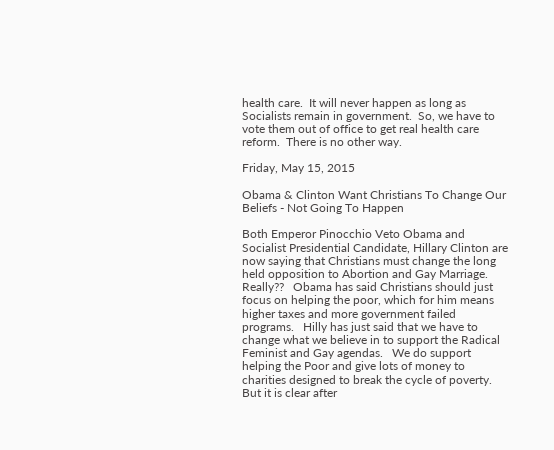health care.  It will never happen as long as Socialists remain in government.  So, we have to vote them out of office to get real health care reform.  There is no other way.

Friday, May 15, 2015

Obama & Clinton Want Christians To Change Our Beliefs - Not Going To Happen

Both Emperor Pinocchio Veto Obama and Socialist Presidential Candidate, Hillary Clinton are now saying that Christians must change the long held opposition to Abortion and Gay Marriage.   Really??   Obama has said Christians should just focus on helping the poor, which for him means higher taxes and more government failed programs.   Hilly has just said that we have to change what we believe in to support the Radical Feminist and Gay agendas.   We do support helping the Poor and give lots of money to charities designed to break the cycle of poverty.  But it is clear after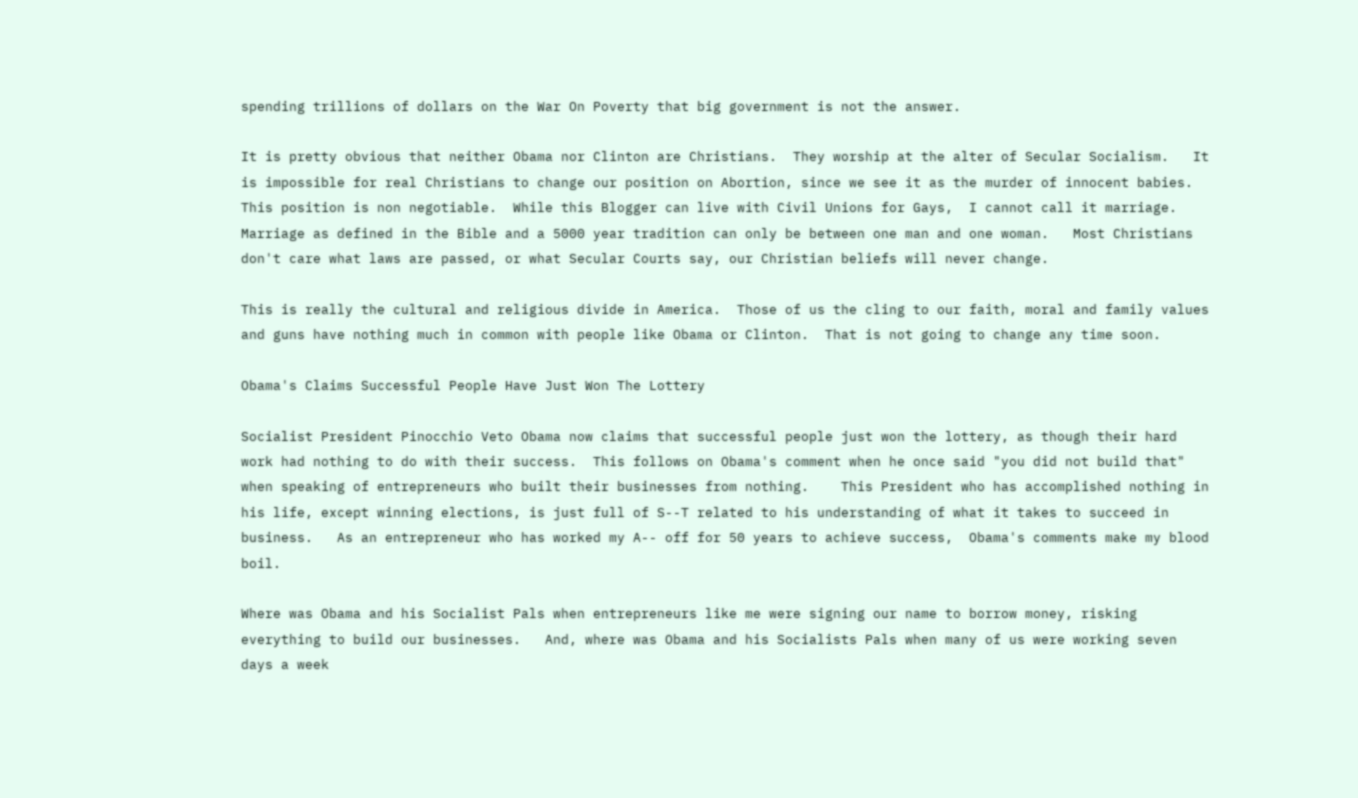spending trillions of dollars on the War On Poverty that big government is not the answer.

It is pretty obvious that neither Obama nor Clinton are Christians.  They worship at the alter of Secular Socialism.   It is impossible for real Christians to change our position on Abortion, since we see it as the murder of innocent babies.   This position is non negotiable.  While this Blogger can live with Civil Unions for Gays,  I cannot call it marriage.  Marriage as defined in the Bible and a 5000 year tradition can only be between one man and one woman.   Most Christians don't care what laws are passed, or what Secular Courts say, our Christian beliefs will never change.

This is really the cultural and religious divide in America.  Those of us the cling to our faith, moral and family values and guns have nothing much in common with people like Obama or Clinton.  That is not going to change any time soon.

Obama's Claims Successful People Have Just Won The Lottery

Socialist President Pinocchio Veto Obama now claims that successful people just won the lottery, as though their hard work had nothing to do with their success.  This follows on Obama's comment when he once said "you did not build that" when speaking of entrepreneurs who built their businesses from nothing.    This President who has accomplished nothing in his life, except winning elections, is just full of S--T related to his understanding of what it takes to succeed in business.   As an entrepreneur who has worked my A-- off for 50 years to achieve success,  Obama's comments make my blood boil.

Where was Obama and his Socialist Pals when entrepreneurs like me were signing our name to borrow money, risking everything to build our businesses.   And, where was Obama and his Socialists Pals when many of us were working seven days a week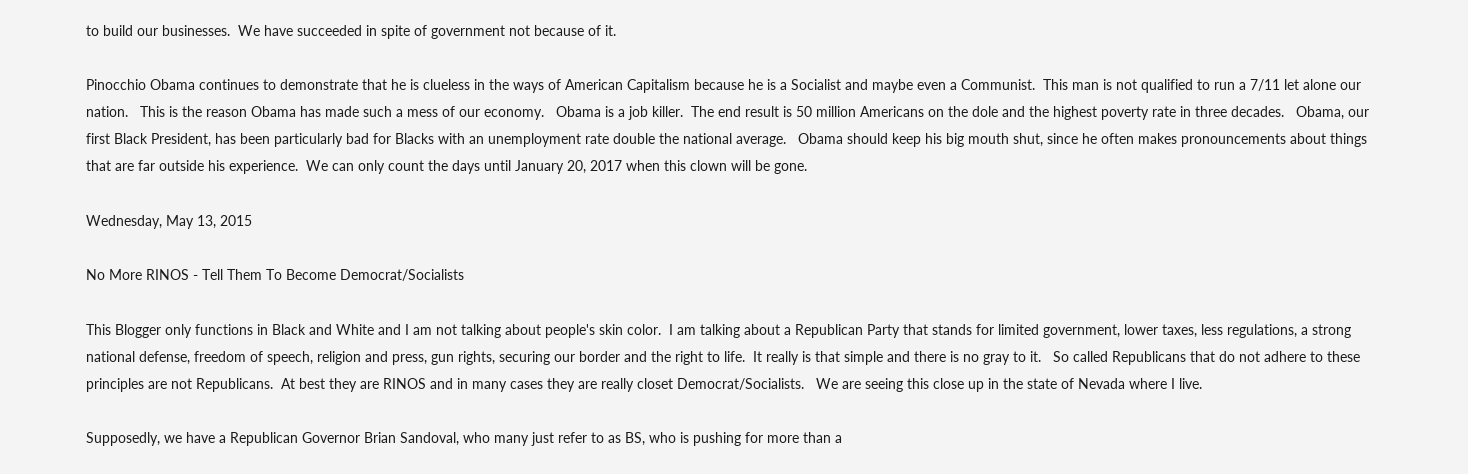to build our businesses.  We have succeeded in spite of government not because of it.

Pinocchio Obama continues to demonstrate that he is clueless in the ways of American Capitalism because he is a Socialist and maybe even a Communist.  This man is not qualified to run a 7/11 let alone our nation.   This is the reason Obama has made such a mess of our economy.   Obama is a job killer.  The end result is 50 million Americans on the dole and the highest poverty rate in three decades.   Obama, our first Black President, has been particularly bad for Blacks with an unemployment rate double the national average.   Obama should keep his big mouth shut, since he often makes pronouncements about things that are far outside his experience.  We can only count the days until January 20, 2017 when this clown will be gone.

Wednesday, May 13, 2015

No More RINOS - Tell Them To Become Democrat/Socialists

This Blogger only functions in Black and White and I am not talking about people's skin color.  I am talking about a Republican Party that stands for limited government, lower taxes, less regulations, a strong national defense, freedom of speech, religion and press, gun rights, securing our border and the right to life.  It really is that simple and there is no gray to it.   So called Republicans that do not adhere to these principles are not Republicans.  At best they are RINOS and in many cases they are really closet Democrat/Socialists.   We are seeing this close up in the state of Nevada where I live.

Supposedly, we have a Republican Governor Brian Sandoval, who many just refer to as BS, who is pushing for more than a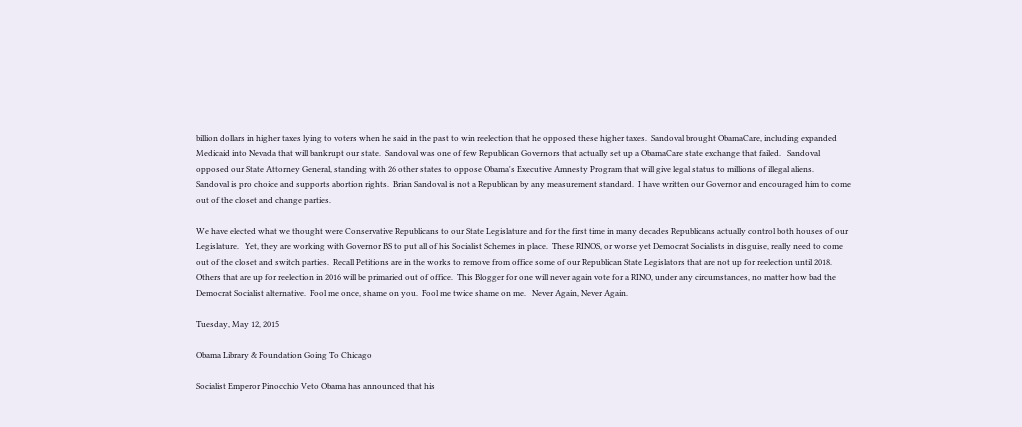billion dollars in higher taxes lying to voters when he said in the past to win reelection that he opposed these higher taxes.  Sandoval brought ObamaCare, including expanded Medicaid into Nevada that will bankrupt our state.  Sandoval was one of few Republican Governors that actually set up a ObamaCare state exchange that failed.   Sandoval opposed our State Attorney General, standing with 26 other states to oppose Obama's Executive Amnesty Program that will give legal status to millions of illegal aliens.   Sandoval is pro choice and supports abortion rights.  Brian Sandoval is not a Republican by any measurement standard.  I have written our Governor and encouraged him to come out of the closet and change parties.

We have elected what we thought were Conservative Republicans to our State Legislature and for the first time in many decades Republicans actually control both houses of our Legislature.   Yet, they are working with Governor BS to put all of his Socialist Schemes in place.  These RINOS, or worse yet Democrat Socialists in disguise, really need to come out of the closet and switch parties.  Recall Petitions are in the works to remove from office some of our Republican State Legislators that are not up for reelection until 2018.   Others that are up for reelection in 2016 will be primaried out of office.  This Blogger for one will never again vote for a RINO, under any circumstances, no matter how bad the Democrat Socialist alternative.  Fool me once, shame on you.  Fool me twice shame on me.   Never Again, Never Again.

Tuesday, May 12, 2015

Obama Library & Foundation Going To Chicago

Socialist Emperor Pinocchio Veto Obama has announced that his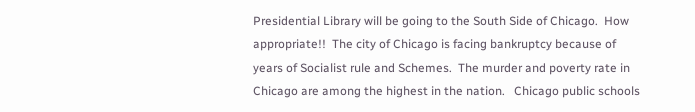Presidential Library will be going to the South Side of Chicago.  How appropriate!!  The city of Chicago is facing bankruptcy because of years of Socialist rule and Schemes.  The murder and poverty rate in Chicago are among the highest in the nation.   Chicago public schools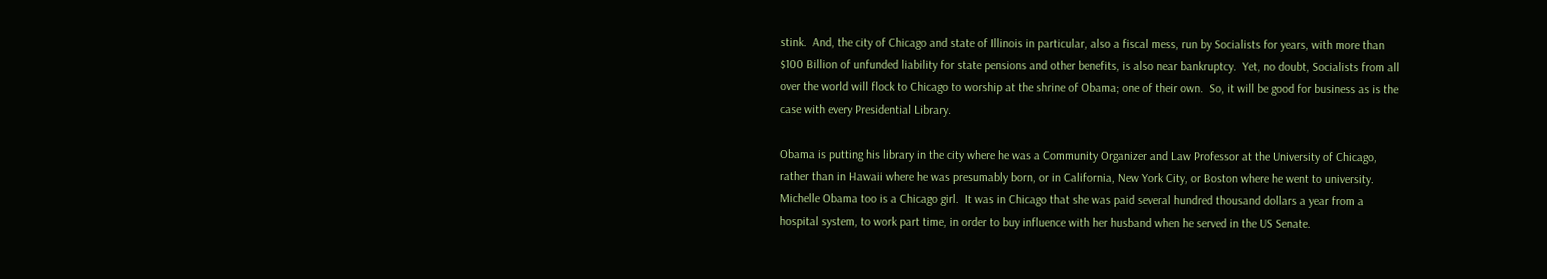stink.  And, the city of Chicago and state of Illinois in particular, also a fiscal mess, run by Socialists for years, with more than $100 Billion of unfunded liability for state pensions and other benefits, is also near bankruptcy.  Yet, no doubt, Socialists from all over the world will flock to Chicago to worship at the shrine of Obama; one of their own.  So, it will be good for business as is the case with every Presidential Library.

Obama is putting his library in the city where he was a Community Organizer and Law Professor at the University of Chicago, rather than in Hawaii where he was presumably born, or in California, New York City, or Boston where he went to university.  Michelle Obama too is a Chicago girl.  It was in Chicago that she was paid several hundred thousand dollars a year from a hospital system, to work part time, in order to buy influence with her husband when he served in the US Senate.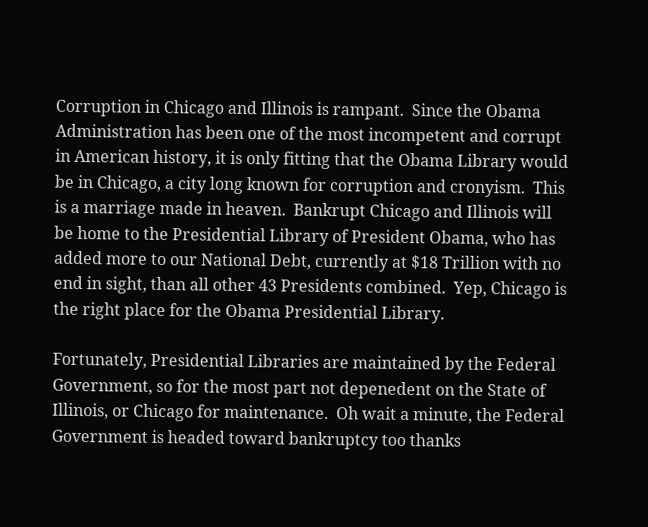Corruption in Chicago and Illinois is rampant.  Since the Obama Administration has been one of the most incompetent and corrupt in American history, it is only fitting that the Obama Library would be in Chicago, a city long known for corruption and cronyism.  This is a marriage made in heaven.  Bankrupt Chicago and Illinois will be home to the Presidential Library of President Obama, who has added more to our National Debt, currently at $18 Trillion with no end in sight, than all other 43 Presidents combined.  Yep, Chicago is the right place for the Obama Presidential Library.

Fortunately, Presidential Libraries are maintained by the Federal Government, so for the most part not depenedent on the State of Illinois, or Chicago for maintenance.  Oh wait a minute, the Federal Government is headed toward bankruptcy too thanks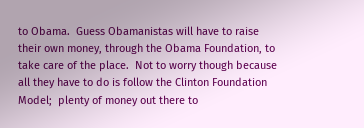to Obama.  Guess Obamanistas will have to raise their own money, through the Obama Foundation, to take care of the place.  Not to worry though because all they have to do is follow the Clinton Foundation Model;  plenty of money out there to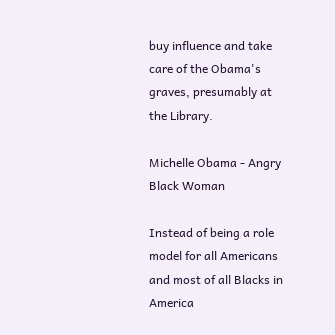buy influence and take care of the Obama's graves, presumably at the Library.

Michelle Obama - Angry Black Woman

Instead of being a role model for all Americans and most of all Blacks in America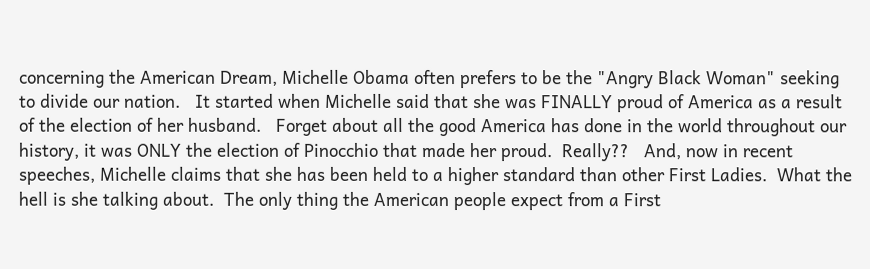concerning the American Dream, Michelle Obama often prefers to be the "Angry Black Woman" seeking to divide our nation.   It started when Michelle said that she was FINALLY proud of America as a result of the election of her husband.   Forget about all the good America has done in the world throughout our history, it was ONLY the election of Pinocchio that made her proud.  Really??   And, now in recent speeches, Michelle claims that she has been held to a higher standard than other First Ladies.  What the hell is she talking about.  The only thing the American people expect from a First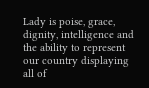Lady is poise, grace, dignity, intelligence and the ability to represent our country displaying all of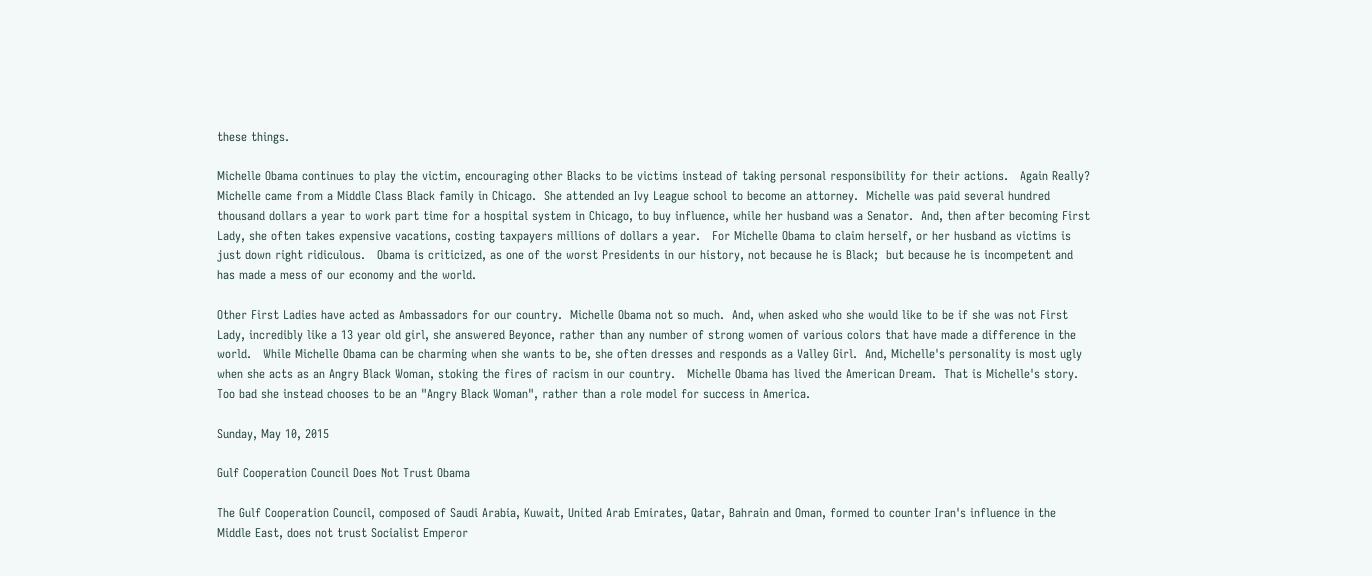these things.

Michelle Obama continues to play the victim, encouraging other Blacks to be victims instead of taking personal responsibility for their actions.   Again Really?   Michelle came from a Middle Class Black family in Chicago.  She attended an Ivy League school to become an attorney.  Michelle was paid several hundred thousand dollars a year to work part time for a hospital system in Chicago, to buy influence, while her husband was a Senator.  And, then after becoming First Lady, she often takes expensive vacations, costing taxpayers millions of dollars a year.   For Michelle Obama to claim herself, or her husband as victims is just down right ridiculous.   Obama is criticized, as one of the worst Presidents in our history, not because he is Black;  but because he is incompetent and has made a mess of our economy and the world.

Other First Ladies have acted as Ambassadors for our country.  Michelle Obama not so much.  And, when asked who she would like to be if she was not First Lady, incredibly like a 13 year old girl, she answered Beyonce, rather than any number of strong women of various colors that have made a difference in the world.   While Michelle Obama can be charming when she wants to be, she often dresses and responds as a Valley Girl.  And, Michelle's personality is most ugly when she acts as an Angry Black Woman, stoking the fires of racism in our country.   Michelle Obama has lived the American Dream.  That is Michelle's story.  Too bad she instead chooses to be an "Angry Black Woman", rather than a role model for success in America.

Sunday, May 10, 2015

Gulf Cooperation Council Does Not Trust Obama

The Gulf Cooperation Council, composed of Saudi Arabia, Kuwait, United Arab Emirates, Qatar, Bahrain and Oman, formed to counter Iran's influence in the Middle East, does not trust Socialist Emperor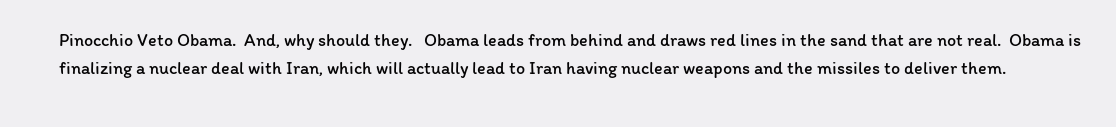Pinocchio Veto Obama.  And, why should they.   Obama leads from behind and draws red lines in the sand that are not real.  Obama is finalizing a nuclear deal with Iran, which will actually lead to Iran having nuclear weapons and the missiles to deliver them.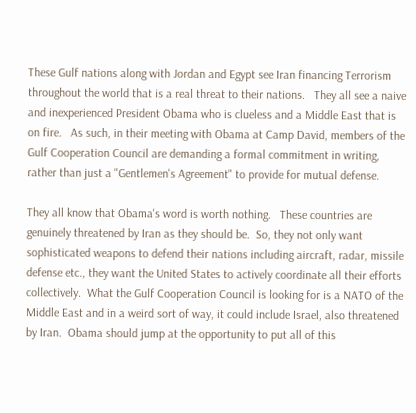These Gulf nations along with Jordan and Egypt see Iran financing Terrorism throughout the world that is a real threat to their nations.   They all see a naive and inexperienced President Obama who is clueless and a Middle East that is on fire.   As such, in their meeting with Obama at Camp David, members of the Gulf Cooperation Council are demanding a formal commitment in writing, rather than just a "Gentlemen's Agreement" to provide for mutual defense.

They all know that Obama's word is worth nothing.   These countries are genuinely threatened by Iran as they should be.  So, they not only want sophisticated weapons to defend their nations including aircraft, radar, missile defense etc., they want the United States to actively coordinate all their efforts collectively.  What the Gulf Cooperation Council is looking for is a NATO of the Middle East and in a weird sort of way, it could include Israel, also threatened by Iran.  Obama should jump at the opportunity to put all of this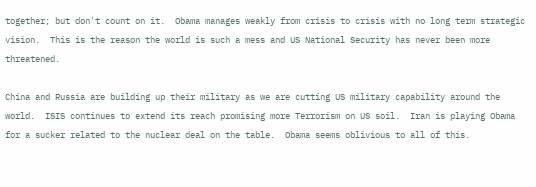together; but don't count on it.  Obama manages weakly from crisis to crisis with no long term strategic vision.  This is the reason the world is such a mess and US National Security has never been more threatened.

China and Russia are building up their military as we are cutting US military capability around the world.  ISIS continues to extend its reach promising more Terrorism on US soil.  Iran is playing Obama for a sucker related to the nuclear deal on the table.  Obama seems oblivious to all of this.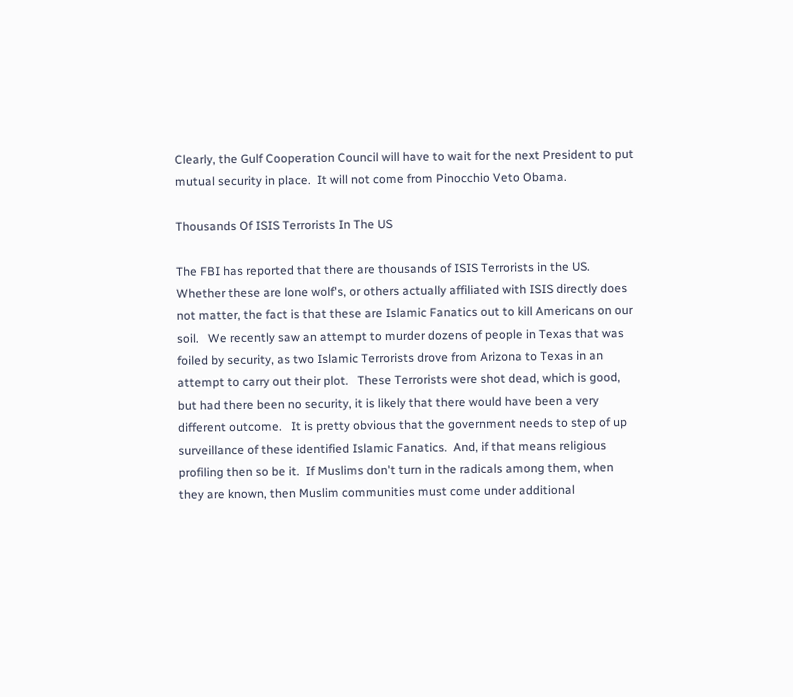Clearly, the Gulf Cooperation Council will have to wait for the next President to put mutual security in place.  It will not come from Pinocchio Veto Obama.

Thousands Of ISIS Terrorists In The US

The FBI has reported that there are thousands of ISIS Terrorists in the US.  Whether these are lone wolf's, or others actually affiliated with ISIS directly does not matter, the fact is that these are Islamic Fanatics out to kill Americans on our soil.   We recently saw an attempt to murder dozens of people in Texas that was foiled by security, as two Islamic Terrorists drove from Arizona to Texas in an attempt to carry out their plot.   These Terrorists were shot dead, which is good, but had there been no security, it is likely that there would have been a very different outcome.   It is pretty obvious that the government needs to step of up surveillance of these identified Islamic Fanatics.  And, if that means religious profiling then so be it.  If Muslims don't turn in the radicals among them, when they are known, then Muslim communities must come under additional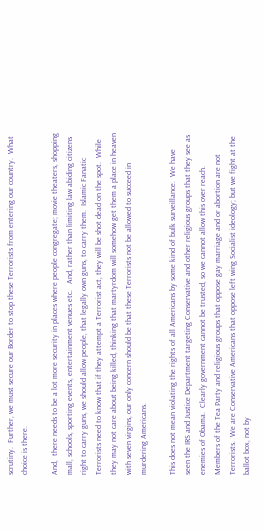scrutiny.  Further, we must secure our Border to stop these Terrorists from entering our country.  What choice is there.

And,  there needs to be a lot more security in places where people congregate; movie theaters, shopping mall, schools, sporting events, entertainment venues etc.   And, rather than limiting law abiding citizens right to carry guns, we should allow people, that legally own guns, to carry them.  Islamic Fanatic Terrorists need to know that if they attempt a Terrorist act, they will be shot dead on the spot.  While they may not care about being killed, thinking that martyrdom will somehow get them a place in heaven with seven virgins, our only concern should be that these Terrorists not be allowed to succeed in murdering Americans.

This does not mean violating the rights of all Americans by some kind of bulk surveillance.  We have seen the IRS and Justice Department targeting Conservative and other religious groups that they see as enemies of Obama.  Clearly government cannot be trusted, so we cannot allow this over reach.  Members of the Tea Party and religious groups that oppose gay marriage and or abortion are not Terrorists.  We are Conservative Americans that oppose left wing Socialist ideology; but we fight at the ballot box, not by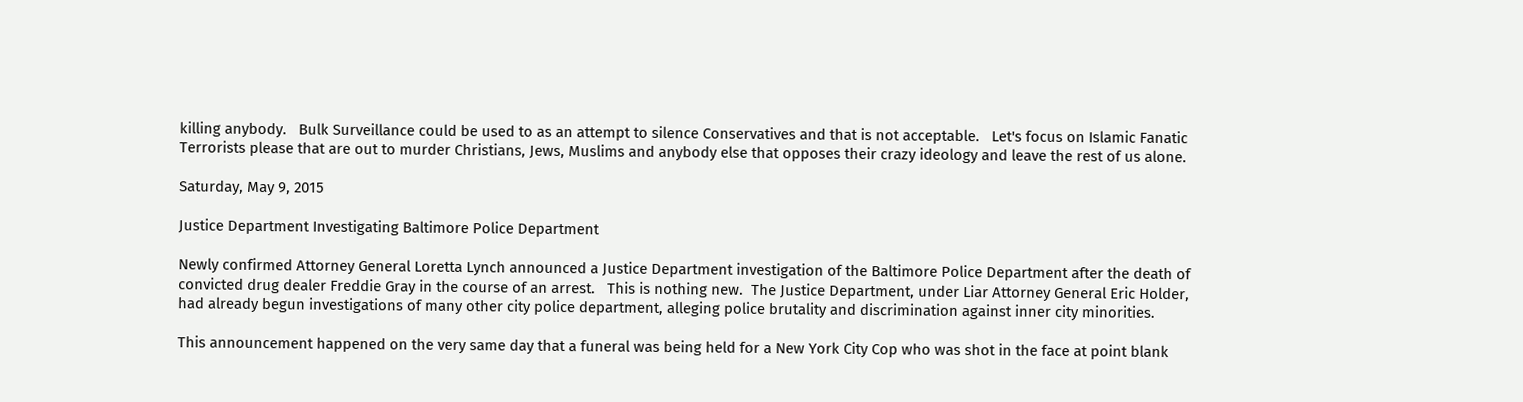killing anybody.   Bulk Surveillance could be used to as an attempt to silence Conservatives and that is not acceptable.   Let's focus on Islamic Fanatic Terrorists please that are out to murder Christians, Jews, Muslims and anybody else that opposes their crazy ideology and leave the rest of us alone.

Saturday, May 9, 2015

Justice Department Investigating Baltimore Police Department

Newly confirmed Attorney General Loretta Lynch announced a Justice Department investigation of the Baltimore Police Department after the death of convicted drug dealer Freddie Gray in the course of an arrest.   This is nothing new.  The Justice Department, under Liar Attorney General Eric Holder, had already begun investigations of many other city police department, alleging police brutality and discrimination against inner city minorities.

This announcement happened on the very same day that a funeral was being held for a New York City Cop who was shot in the face at point blank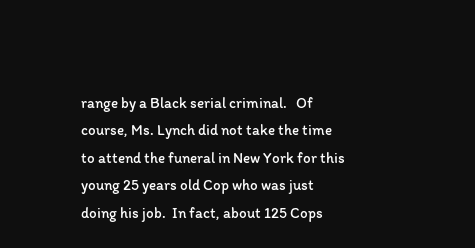range by a Black serial criminal.   Of course, Ms. Lynch did not take the time to attend the funeral in New York for this young 25 years old Cop who was just doing his job.  In fact, about 125 Cops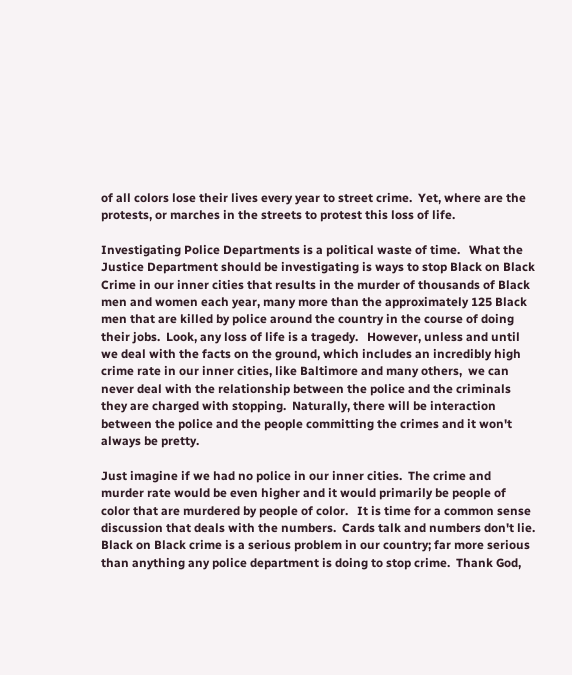of all colors lose their lives every year to street crime.  Yet, where are the protests, or marches in the streets to protest this loss of life.

Investigating Police Departments is a political waste of time.   What the Justice Department should be investigating is ways to stop Black on Black Crime in our inner cities that results in the murder of thousands of Black men and women each year, many more than the approximately 125 Black men that are killed by police around the country in the course of doing their jobs.  Look, any loss of life is a tragedy.   However, unless and until we deal with the facts on the ground, which includes an incredibly high crime rate in our inner cities, like Baltimore and many others,  we can never deal with the relationship between the police and the criminals they are charged with stopping.  Naturally, there will be interaction between the police and the people committing the crimes and it won't always be pretty.

Just imagine if we had no police in our inner cities.  The crime and murder rate would be even higher and it would primarily be people of color that are murdered by people of color.   It is time for a common sense discussion that deals with the numbers.  Cards talk and numbers don't lie.  Black on Black crime is a serious problem in our country; far more serious than anything any police department is doing to stop crime.  Thank God,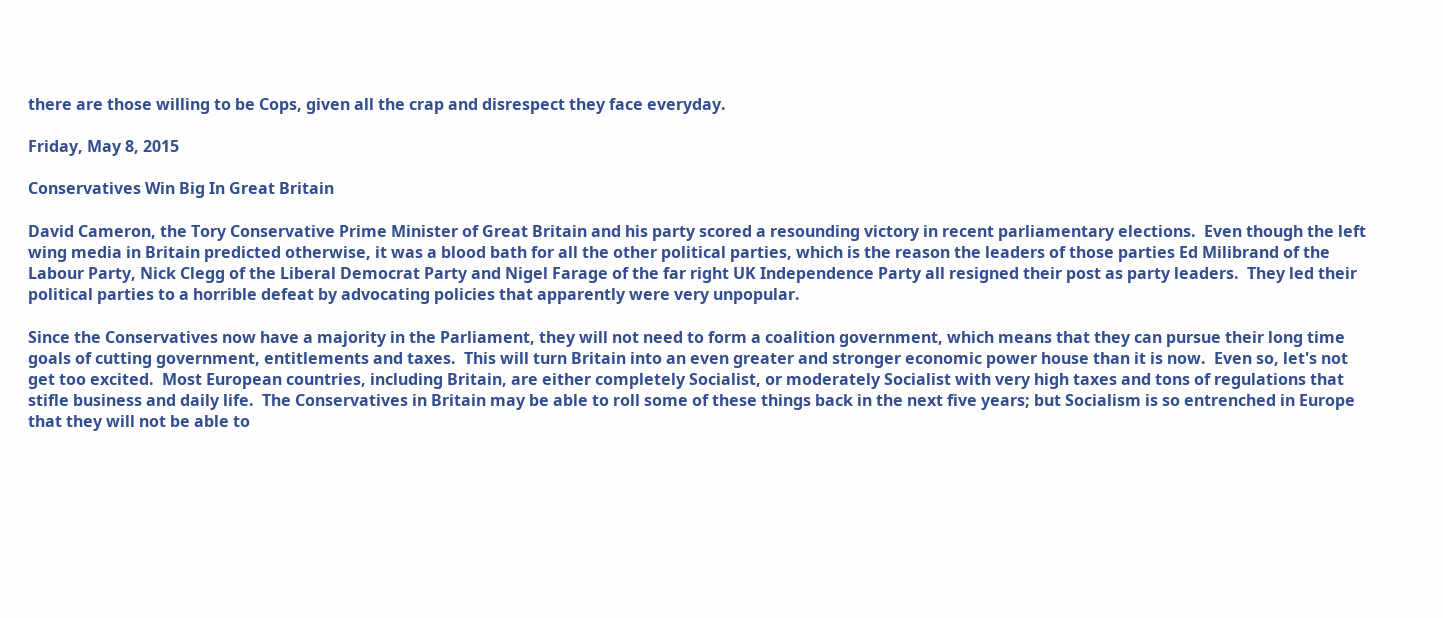there are those willing to be Cops, given all the crap and disrespect they face everyday.

Friday, May 8, 2015

Conservatives Win Big In Great Britain

David Cameron, the Tory Conservative Prime Minister of Great Britain and his party scored a resounding victory in recent parliamentary elections.  Even though the left wing media in Britain predicted otherwise, it was a blood bath for all the other political parties, which is the reason the leaders of those parties Ed Milibrand of the Labour Party, Nick Clegg of the Liberal Democrat Party and Nigel Farage of the far right UK Independence Party all resigned their post as party leaders.  They led their political parties to a horrible defeat by advocating policies that apparently were very unpopular.

Since the Conservatives now have a majority in the Parliament, they will not need to form a coalition government, which means that they can pursue their long time goals of cutting government, entitlements and taxes.  This will turn Britain into an even greater and stronger economic power house than it is now.  Even so, let's not get too excited.  Most European countries, including Britain, are either completely Socialist, or moderately Socialist with very high taxes and tons of regulations that stifle business and daily life.  The Conservatives in Britain may be able to roll some of these things back in the next five years; but Socialism is so entrenched in Europe that they will not be able to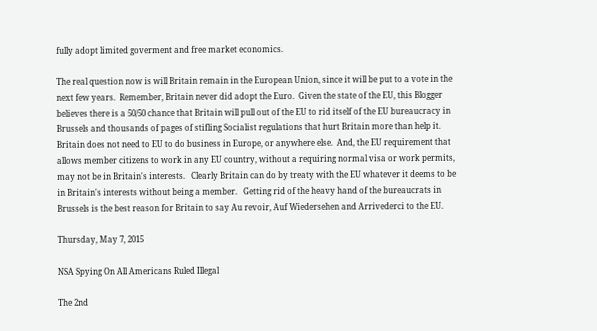fully adopt limited goverment and free market economics.

The real question now is will Britain remain in the European Union, since it will be put to a vote in the next few years.  Remember, Britain never did adopt the Euro.  Given the state of the EU, this Blogger believes there is a 50/50 chance that Britain will pull out of the EU to rid itself of the EU bureaucracy in Brussels and thousands of pages of stifling Socialist regulations that hurt Britain more than help it.   Britain does not need to EU to do business in Europe, or anywhere else.  And, the EU requirement that allows member citizens to work in any EU country, without a requiring normal visa or work permits, may not be in Britain's interests.   Clearly Britain can do by treaty with the EU whatever it deems to be in Britain's interests without being a member.   Getting rid of the heavy hand of the bureaucrats in Brussels is the best reason for Britain to say Au revoir, Auf Wiedersehen and Arrivederci to the EU.

Thursday, May 7, 2015

NSA Spying On All Americans Ruled Illegal

The 2nd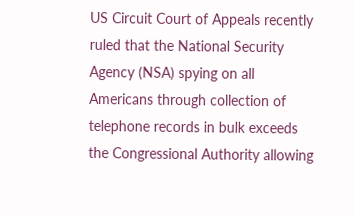US Circuit Court of Appeals recently ruled that the National Security Agency (NSA) spying on all Americans through collection of telephone records in bulk exceeds the Congressional Authority allowing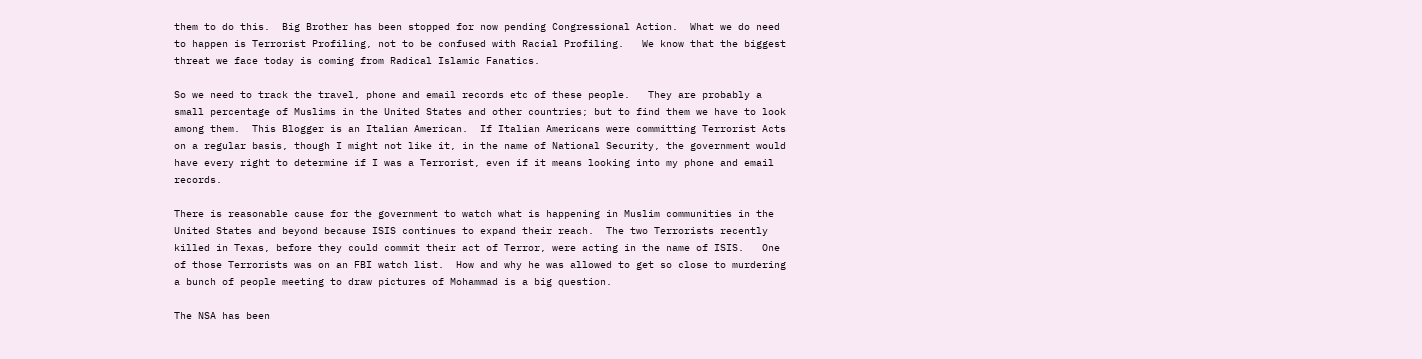them to do this.  Big Brother has been stopped for now pending Congressional Action.  What we do need to happen is Terrorist Profiling, not to be confused with Racial Profiling.   We know that the biggest threat we face today is coming from Radical Islamic Fanatics.

So we need to track the travel, phone and email records etc of these people.   They are probably a small percentage of Muslims in the United States and other countries; but to find them we have to look among them.  This Blogger is an Italian American.  If Italian Americans were committing Terrorist Acts on a regular basis, though I might not like it, in the name of National Security, the government would have every right to determine if I was a Terrorist, even if it means looking into my phone and email records.

There is reasonable cause for the government to watch what is happening in Muslim communities in the United States and beyond because ISIS continues to expand their reach.  The two Terrorists recently killed in Texas, before they could commit their act of Terror, were acting in the name of ISIS.   One of those Terrorists was on an FBI watch list.  How and why he was allowed to get so close to murdering a bunch of people meeting to draw pictures of Mohammad is a big question.

The NSA has been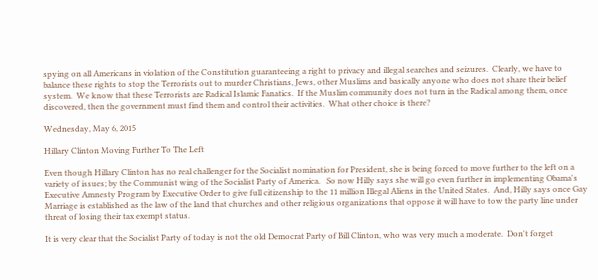spying on all Americans in violation of the Constitution guaranteeing a right to privacy and illegal searches and seizures.  Clearly, we have to balance these rights to stop the Terrorists out to murder Christians, Jews, other Muslims and basically anyone who does not share their belief system.  We know that these Terrorists are Radical Islamic Fanatics.  If the Muslim community does not turn in the Radical among them, once discovered, then the government must find them and control their activities.  What other choice is there?

Wednesday, May 6, 2015

Hillary Clinton Moving Further To The Left

Even though Hillary Clinton has no real challenger for the Socialist nomination for President, she is being forced to move further to the left on a variety of issues; by the Communist wing of the Socialist Party of America.   So now Hilly says she will go even further in implementing Obama's Executive Amnesty Program by Executive Order to give full citizenship to the 11 million Illegal Aliens in the United States.  And, Hilly says once Gay Marriage is established as the law of the land that churches and other religious organizations that oppose it will have to tow the party line under threat of losing their tax exempt status.

It is very clear that the Socialist Party of today is not the old Democrat Party of Bill Clinton, who was very much a moderate.  Don't forget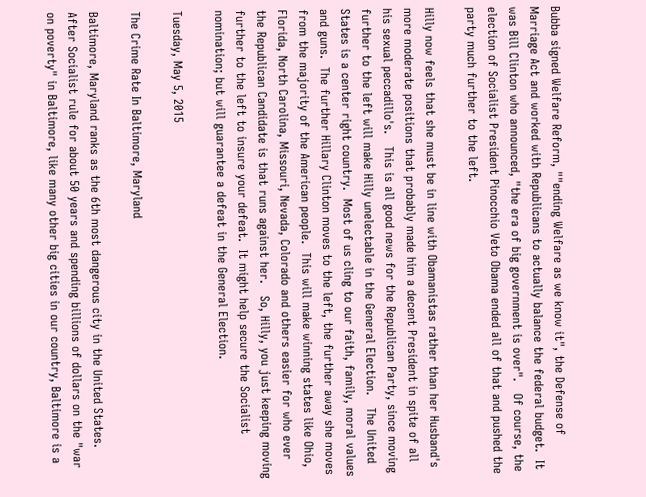Bubba signed Welfare Reform, ""ending Welfare as we know it", the Defense of Marriage Act and worked with Republicans to actually balance the federal budget.  It was Bill Clinton who announced, "the era of big government is over".   Of course, the election of Socialist President Pinocchio Veto Obama ended all of that and pushed the party much further to the left.

Hilly now feels that she must be in line with Obamanistas rather than her Husband's more moderate positions that probably made him a decent President in spite of all his sexual peccadillo's.   This is all good news for the Republican Party, since moving further to the left will make Hilly unelectable in the General Election.   The United States is a center right country.  Most of us cling to our faith, family, moral values and guns.  The further Hillary Clinton moves to the left, the further away she moves from the majority of the American people.  This will make winning states like Ohio, Florida, North Carolina, Missouri, Nevada, Colorado and others easier for who ever the Republican Candidate is that runs against her.   So, Hilly, you just keeping moving further to the left to insure your defeat.  It might help secure the Socialist nomination; but will guarantee a defeat in the General Election.

Tuesday, May 5, 2015

The Crime Rate In Baltimore, Maryland

Baltimore, Maryland ranks as the 6th most dangerous city in the United States.   After Socialist rule for about 50 years and spending billions of dollars on the "war on poverty" in Baltimore, like many other big cities in our country, Baltimore is a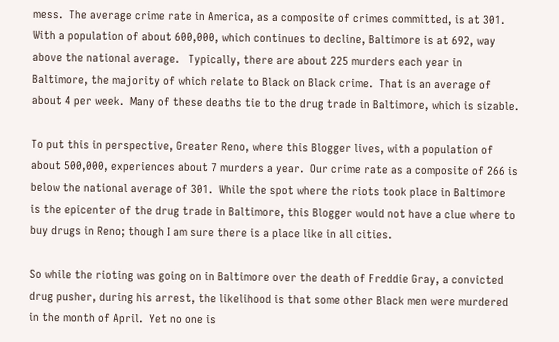mess.  The average crime rate in America, as a composite of crimes committed, is at 301.  With a population of about 600,000, which continues to decline, Baltimore is at 692, way above the national average.   Typically, there are about 225 murders each year in Baltimore, the majority of which relate to Black on Black crime.  That is an average of about 4 per week.  Many of these deaths tie to the drug trade in Baltimore, which is sizable.

To put this in perspective, Greater Reno, where this Blogger lives, with a population of about 500,000, experiences about 7 murders a year.  Our crime rate as a composite of 266 is below the national average of 301.  While the spot where the riots took place in Baltimore is the epicenter of the drug trade in Baltimore, this Blogger would not have a clue where to buy drugs in Reno; though I am sure there is a place like in all cities.

So while the rioting was going on in Baltimore over the death of Freddie Gray, a convicted drug pusher, during his arrest, the likelihood is that some other Black men were murdered in the month of April.  Yet no one is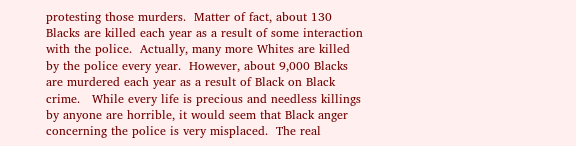protesting those murders.  Matter of fact, about 130 Blacks are killed each year as a result of some interaction with the police.  Actually, many more Whites are killed by the police every year.  However, about 9,000 Blacks are murdered each year as a result of Black on Black crime.   While every life is precious and needless killings by anyone are horrible, it would seem that Black anger concerning the police is very misplaced.  The real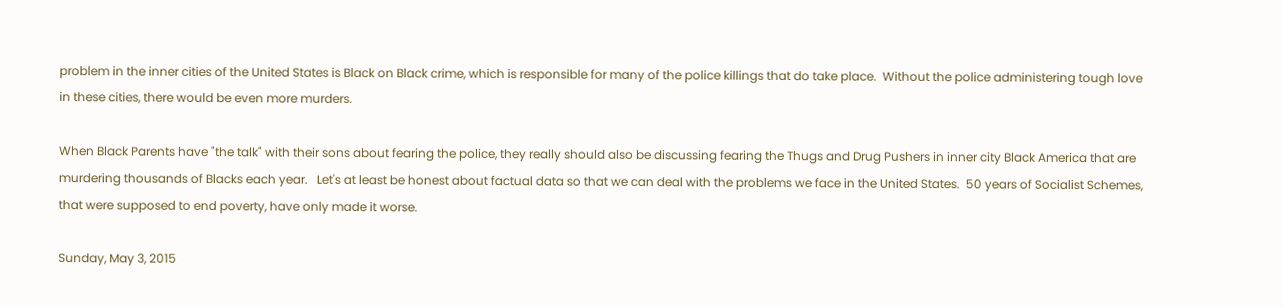problem in the inner cities of the United States is Black on Black crime, which is responsible for many of the police killings that do take place.  Without the police administering tough love in these cities, there would be even more murders.

When Black Parents have "the talk" with their sons about fearing the police, they really should also be discussing fearing the Thugs and Drug Pushers in inner city Black America that are murdering thousands of Blacks each year.   Let's at least be honest about factual data so that we can deal with the problems we face in the United States.  50 years of Socialist Schemes, that were supposed to end poverty, have only made it worse.

Sunday, May 3, 2015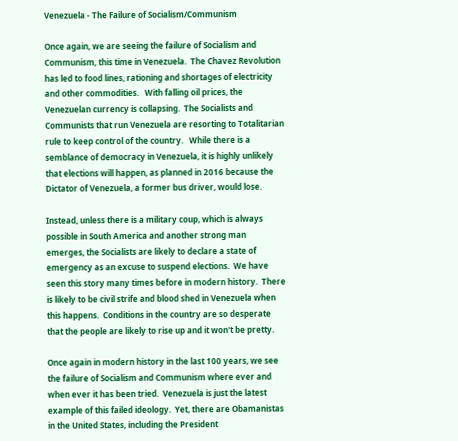Venezuela - The Failure of Socialism/Communism

Once again, we are seeing the failure of Socialism and Communism, this time in Venezuela.  The Chavez Revolution has led to food lines, rationing and shortages of electricity and other commodities.   With falling oil prices, the Venezuelan currency is collapsing.  The Socialists and Communists that run Venezuela are resorting to Totalitarian rule to keep control of the country.   While there is a semblance of democracy in Venezuela, it is highly unlikely that elections will happen, as planned in 2016 because the Dictator of Venezuela, a former bus driver, would lose.

Instead, unless there is a military coup, which is always possible in South America and another strong man emerges, the Socialists are likely to declare a state of emergency as an excuse to suspend elections.  We have seen this story many times before in modern history.  There is likely to be civil strife and blood shed in Venezuela when this happens.  Conditions in the country are so desperate that the people are likely to rise up and it won't be pretty.

Once again in modern history in the last 100 years, we see the failure of Socialism and Communism where ever and when ever it has been tried.  Venezuela is just the latest example of this failed ideology.  Yet, there are Obamanistas in the United States, including the President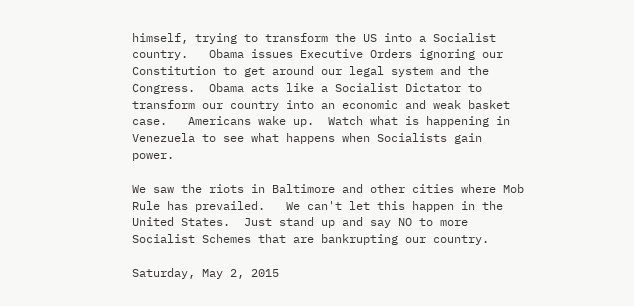himself, trying to transform the US into a Socialist country.   Obama issues Executive Orders ignoring our Constitution to get around our legal system and the Congress.  Obama acts like a Socialist Dictator to transform our country into an economic and weak basket case.   Americans wake up.  Watch what is happening in Venezuela to see what happens when Socialists gain power.

We saw the riots in Baltimore and other cities where Mob Rule has prevailed.   We can't let this happen in the United States.  Just stand up and say NO to more Socialist Schemes that are bankrupting our country.

Saturday, May 2, 2015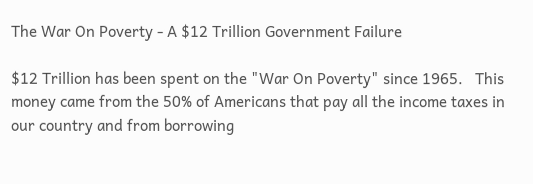The War On Poverty - A $12 Trillion Government Failure

$12 Trillion has been spent on the "War On Poverty" since 1965.   This money came from the 50% of Americans that pay all the income taxes in our country and from borrowing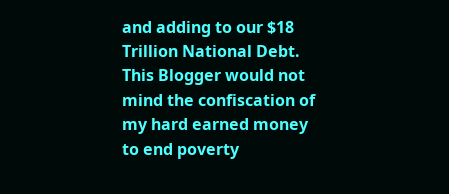and adding to our $18 Trillion National Debt.  This Blogger would not mind the confiscation of my hard earned money to end poverty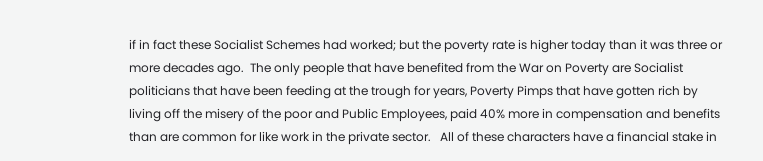if in fact these Socialist Schemes had worked; but the poverty rate is higher today than it was three or more decades ago.  The only people that have benefited from the War on Poverty are Socialist politicians that have been feeding at the trough for years, Poverty Pimps that have gotten rich by living off the misery of the poor and Public Employees, paid 40% more in compensation and benefits than are common for like work in the private sector.   All of these characters have a financial stake in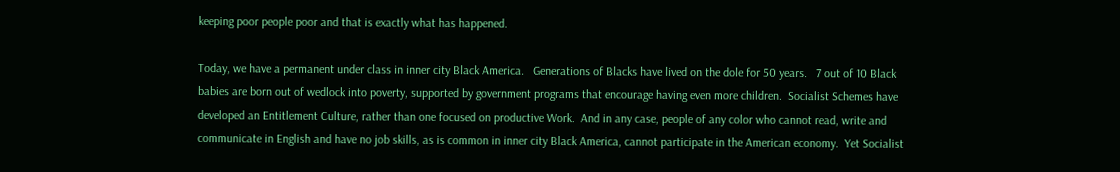keeping poor people poor and that is exactly what has happened.

Today, we have a permanent under class in inner city Black America.   Generations of Blacks have lived on the dole for 50 years.   7 out of 10 Black babies are born out of wedlock into poverty, supported by government programs that encourage having even more children.  Socialist Schemes have developed an Entitlement Culture, rather than one focused on productive Work.  And in any case, people of any color who cannot read, write and communicate in English and have no job skills, as is common in inner city Black America, cannot participate in the American economy.  Yet Socialist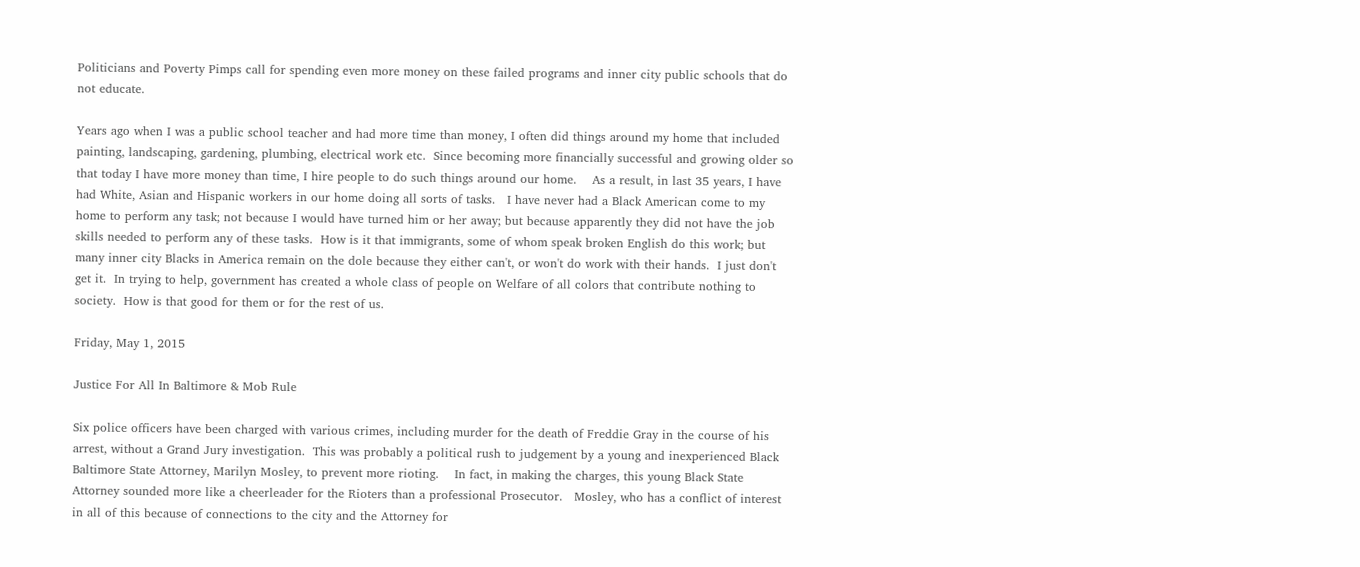Politicians and Poverty Pimps call for spending even more money on these failed programs and inner city public schools that do not educate.

Years ago when I was a public school teacher and had more time than money, I often did things around my home that included painting, landscaping, gardening, plumbing, electrical work etc.  Since becoming more financially successful and growing older so that today I have more money than time, I hire people to do such things around our home.    As a result, in last 35 years, I have had White, Asian and Hispanic workers in our home doing all sorts of tasks.   I have never had a Black American come to my home to perform any task; not because I would have turned him or her away; but because apparently they did not have the job skills needed to perform any of these tasks.  How is it that immigrants, some of whom speak broken English do this work; but many inner city Blacks in America remain on the dole because they either can't, or won't do work with their hands.  I just don't get it.  In trying to help, government has created a whole class of people on Welfare of all colors that contribute nothing to society.  How is that good for them or for the rest of us.

Friday, May 1, 2015

Justice For All In Baltimore & Mob Rule

Six police officers have been charged with various crimes, including murder for the death of Freddie Gray in the course of his arrest, without a Grand Jury investigation.  This was probably a political rush to judgement by a young and inexperienced Black Baltimore State Attorney, Marilyn Mosley, to prevent more rioting.    In fact, in making the charges, this young Black State Attorney sounded more like a cheerleader for the Rioters than a professional Prosecutor.   Mosley, who has a conflict of interest in all of this because of connections to the city and the Attorney for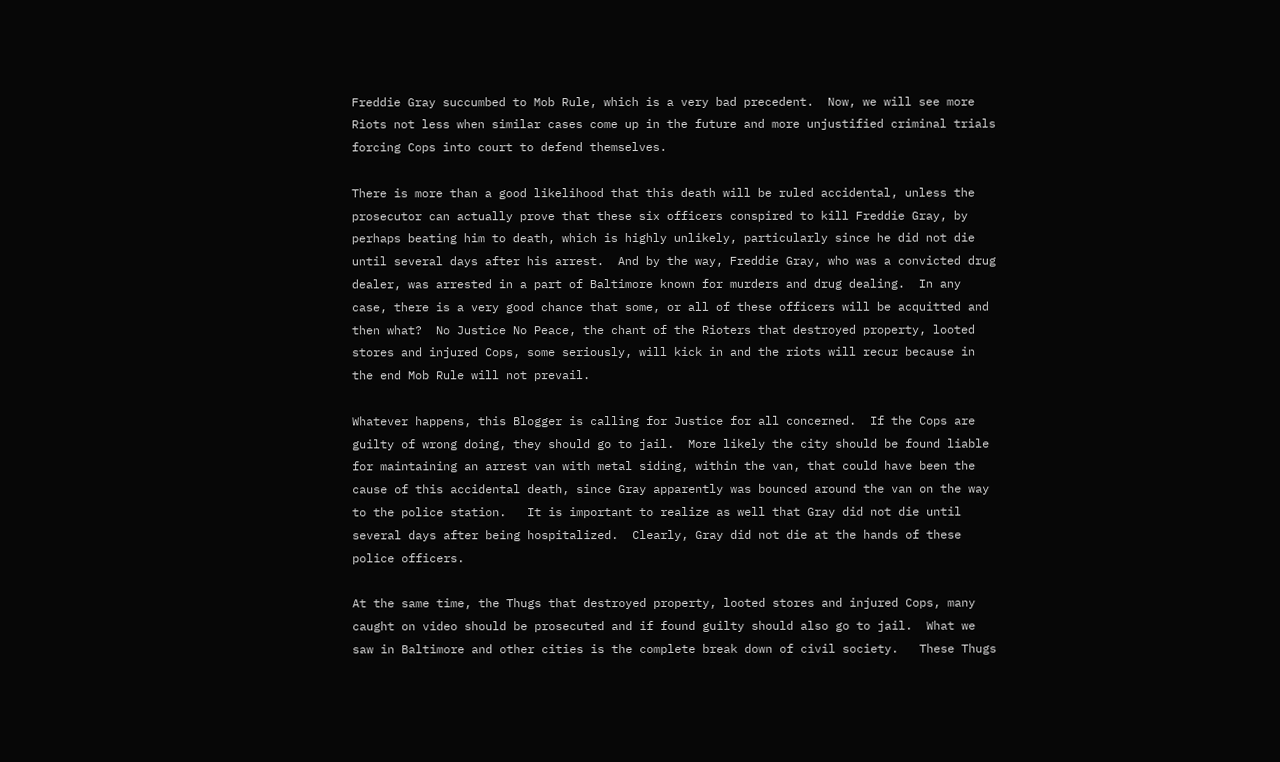Freddie Gray succumbed to Mob Rule, which is a very bad precedent.  Now, we will see more Riots not less when similar cases come up in the future and more unjustified criminal trials forcing Cops into court to defend themselves.

There is more than a good likelihood that this death will be ruled accidental, unless the prosecutor can actually prove that these six officers conspired to kill Freddie Gray, by perhaps beating him to death, which is highly unlikely, particularly since he did not die until several days after his arrest.  And by the way, Freddie Gray, who was a convicted drug dealer, was arrested in a part of Baltimore known for murders and drug dealing.  In any case, there is a very good chance that some, or all of these officers will be acquitted and then what?  No Justice No Peace, the chant of the Rioters that destroyed property, looted stores and injured Cops, some seriously, will kick in and the riots will recur because in the end Mob Rule will not prevail.

Whatever happens, this Blogger is calling for Justice for all concerned.  If the Cops are guilty of wrong doing, they should go to jail.  More likely the city should be found liable for maintaining an arrest van with metal siding, within the van, that could have been the cause of this accidental death, since Gray apparently was bounced around the van on the way to the police station.   It is important to realize as well that Gray did not die until several days after being hospitalized.  Clearly, Gray did not die at the hands of these police officers.

At the same time, the Thugs that destroyed property, looted stores and injured Cops, many caught on video should be prosecuted and if found guilty should also go to jail.  What we saw in Baltimore and other cities is the complete break down of civil society.   These Thugs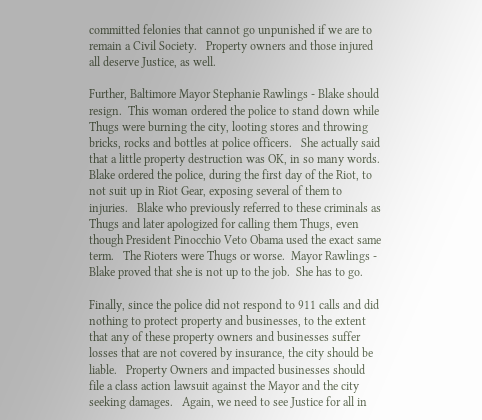committed felonies that cannot go unpunished if we are to remain a Civil Society.   Property owners and those injured all deserve Justice, as well.

Further, Baltimore Mayor Stephanie Rawlings - Blake should resign.  This woman ordered the police to stand down while Thugs were burning the city, looting stores and throwing bricks, rocks and bottles at police officers.   She actually said that a little property destruction was OK, in so many words.  Blake ordered the police, during the first day of the Riot, to not suit up in Riot Gear, exposing several of them to injuries.   Blake who previously referred to these criminals as Thugs and later apologized for calling them Thugs, even though President Pinocchio Veto Obama used the exact same term.   The Rioters were Thugs or worse.  Mayor Rawlings - Blake proved that she is not up to the job.  She has to go.

Finally, since the police did not respond to 911 calls and did nothing to protect property and businesses, to the extent that any of these property owners and businesses suffer losses that are not covered by insurance, the city should be liable.   Property Owners and impacted businesses should file a class action lawsuit against the Mayor and the city seeking damages.   Again, we need to see Justice for all in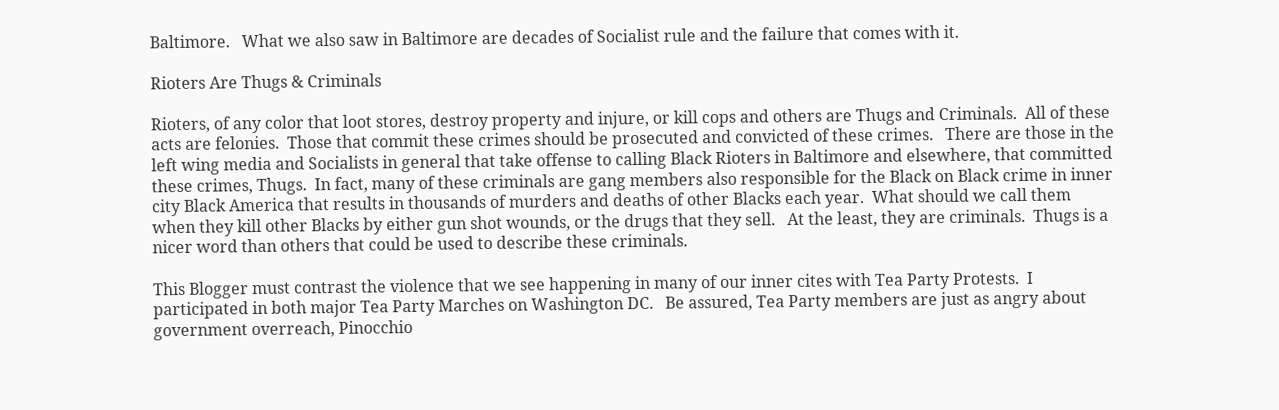Baltimore.   What we also saw in Baltimore are decades of Socialist rule and the failure that comes with it.

Rioters Are Thugs & Criminals

Rioters, of any color that loot stores, destroy property and injure, or kill cops and others are Thugs and Criminals.  All of these acts are felonies.  Those that commit these crimes should be prosecuted and convicted of these crimes.   There are those in the left wing media and Socialists in general that take offense to calling Black Rioters in Baltimore and elsewhere, that committed these crimes, Thugs.  In fact, many of these criminals are gang members also responsible for the Black on Black crime in inner city Black America that results in thousands of murders and deaths of other Blacks each year.  What should we call them when they kill other Blacks by either gun shot wounds, or the drugs that they sell.   At the least, they are criminals.  Thugs is a nicer word than others that could be used to describe these criminals.

This Blogger must contrast the violence that we see happening in many of our inner cites with Tea Party Protests.  I participated in both major Tea Party Marches on Washington DC.   Be assured, Tea Party members are just as angry about government overreach, Pinocchio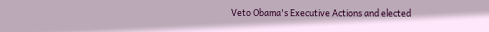Veto Obama's Executive Actions and elected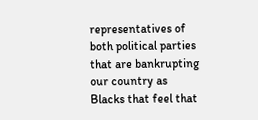representatives of both political parties that are bankrupting our country as Blacks that feel that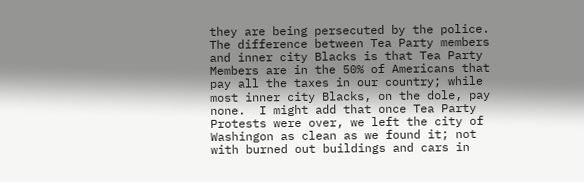they are being persecuted by the police.  The difference between Tea Party members and inner city Blacks is that Tea Party Members are in the 50% of Americans that pay all the taxes in our country; while most inner city Blacks, on the dole, pay none.  I might add that once Tea Party Protests were over, we left the city of Washingon as clean as we found it; not with burned out buildings and cars in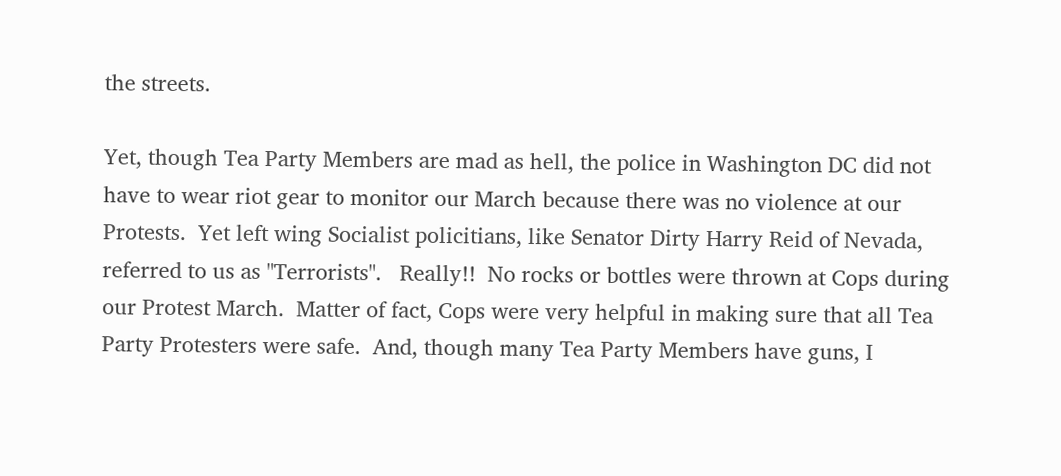the streets.

Yet, though Tea Party Members are mad as hell, the police in Washington DC did not have to wear riot gear to monitor our March because there was no violence at our Protests.  Yet left wing Socialist policitians, like Senator Dirty Harry Reid of Nevada, referred to us as "Terrorists".   Really!!  No rocks or bottles were thrown at Cops during our Protest March.  Matter of fact, Cops were very helpful in making sure that all Tea Party Protesters were safe.  And, though many Tea Party Members have guns, I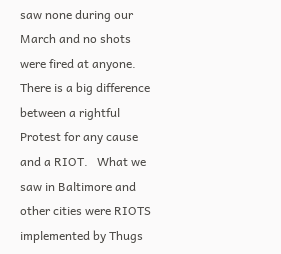saw none during our March and no shots were fired at anyone.  There is a big difference between a rightful Protest for any cause and a RIOT.   What we saw in Baltimore and other cities were RIOTS implemented by Thugs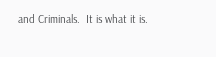and Criminals.  It is what it is.